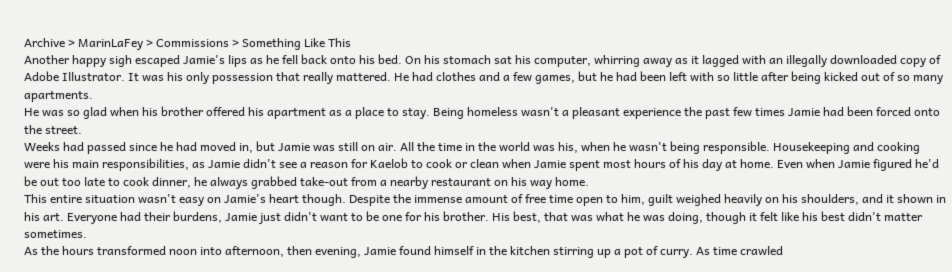Archive > MarinLaFey > Commissions > Something Like This
Another happy sigh escaped Jamie's lips as he fell back onto his bed. On his stomach sat his computer, whirring away as it lagged with an illegally downloaded copy of Adobe Illustrator. It was his only possession that really mattered. He had clothes and a few games, but he had been left with so little after being kicked out of so many apartments.
He was so glad when his brother offered his apartment as a place to stay. Being homeless wasn't a pleasant experience the past few times Jamie had been forced onto the street.
Weeks had passed since he had moved in, but Jamie was still on air. All the time in the world was his, when he wasn't being responsible. Housekeeping and cooking were his main responsibilities, as Jamie didn't see a reason for Kaelob to cook or clean when Jamie spent most hours of his day at home. Even when Jamie figured he'd be out too late to cook dinner, he always grabbed take-out from a nearby restaurant on his way home.
This entire situation wasn't easy on Jamie's heart though. Despite the immense amount of free time open to him, guilt weighed heavily on his shoulders, and it shown in his art. Everyone had their burdens, Jamie just didn't want to be one for his brother. His best, that was what he was doing, though it felt like his best didn't matter sometimes.
As the hours transformed noon into afternoon, then evening, Jamie found himself in the kitchen stirring up a pot of curry. As time crawled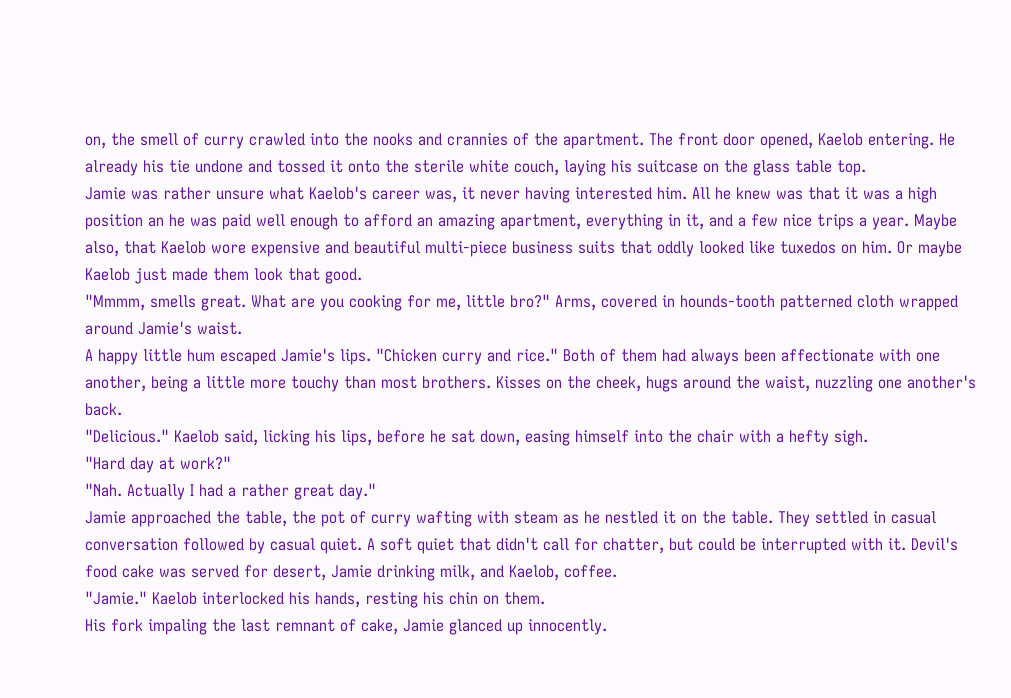on, the smell of curry crawled into the nooks and crannies of the apartment. The front door opened, Kaelob entering. He already his tie undone and tossed it onto the sterile white couch, laying his suitcase on the glass table top.
Jamie was rather unsure what Kaelob's career was, it never having interested him. All he knew was that it was a high position an he was paid well enough to afford an amazing apartment, everything in it, and a few nice trips a year. Maybe also, that Kaelob wore expensive and beautiful multi-piece business suits that oddly looked like tuxedos on him. Or maybe Kaelob just made them look that good.
"Mmmm, smells great. What are you cooking for me, little bro?" Arms, covered in hounds-tooth patterned cloth wrapped around Jamie's waist.
A happy little hum escaped Jamie's lips. "Chicken curry and rice." Both of them had always been affectionate with one another, being a little more touchy than most brothers. Kisses on the cheek, hugs around the waist, nuzzling one another's back.
"Delicious." Kaelob said, licking his lips, before he sat down, easing himself into the chair with a hefty sigh.
"Hard day at work?"
"Nah. Actually I had a rather great day."
Jamie approached the table, the pot of curry wafting with steam as he nestled it on the table. They settled in casual conversation followed by casual quiet. A soft quiet that didn't call for chatter, but could be interrupted with it. Devil's food cake was served for desert, Jamie drinking milk, and Kaelob, coffee.
"Jamie." Kaelob interlocked his hands, resting his chin on them.
His fork impaling the last remnant of cake, Jamie glanced up innocently.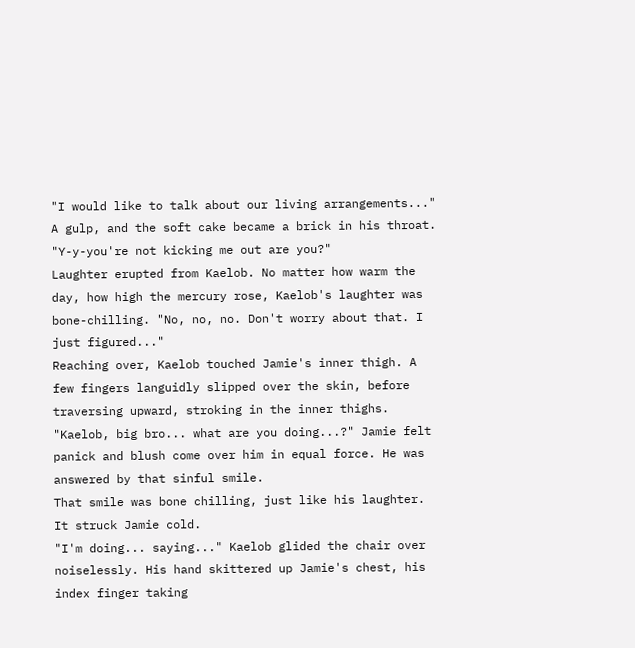"I would like to talk about our living arrangements..."
A gulp, and the soft cake became a brick in his throat. "Y-y-you're not kicking me out are you?"
Laughter erupted from Kaelob. No matter how warm the day, how high the mercury rose, Kaelob's laughter was bone-chilling. "No, no, no. Don't worry about that. I just figured..."
Reaching over, Kaelob touched Jamie's inner thigh. A few fingers languidly slipped over the skin, before traversing upward, stroking in the inner thighs.
"Kaelob, big bro... what are you doing...?" Jamie felt panick and blush come over him in equal force. He was answered by that sinful smile.
That smile was bone chilling, just like his laughter. It struck Jamie cold.
"I'm doing... saying..." Kaelob glided the chair over noiselessly. His hand skittered up Jamie's chest, his index finger taking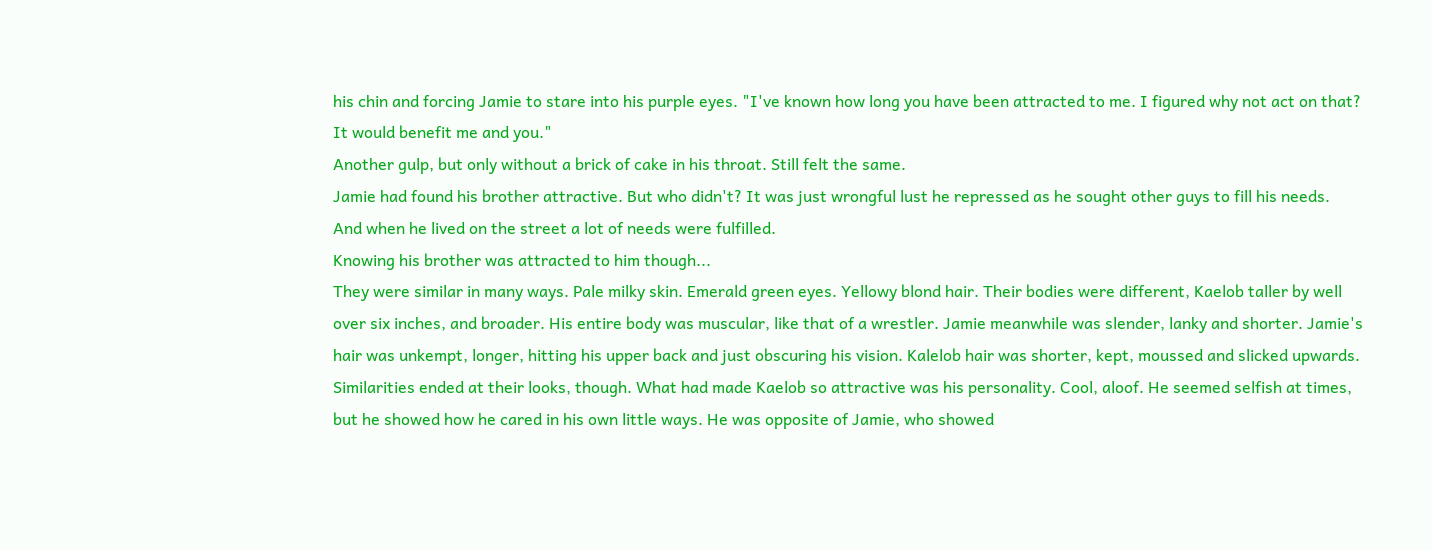his chin and forcing Jamie to stare into his purple eyes. "I've known how long you have been attracted to me. I figured why not act on that? It would benefit me and you."
Another gulp, but only without a brick of cake in his throat. Still felt the same.
Jamie had found his brother attractive. But who didn't? It was just wrongful lust he repressed as he sought other guys to fill his needs.
And when he lived on the street a lot of needs were fulfilled.
Knowing his brother was attracted to him though...
They were similar in many ways. Pale milky skin. Emerald green eyes. Yellowy blond hair. Their bodies were different, Kaelob taller by well over six inches, and broader. His entire body was muscular, like that of a wrestler. Jamie meanwhile was slender, lanky and shorter. Jamie's hair was unkempt, longer, hitting his upper back and just obscuring his vision. Kalelob hair was shorter, kept, moussed and slicked upwards.
Similarities ended at their looks, though. What had made Kaelob so attractive was his personality. Cool, aloof. He seemed selfish at times, but he showed how he cared in his own little ways. He was opposite of Jamie, who showed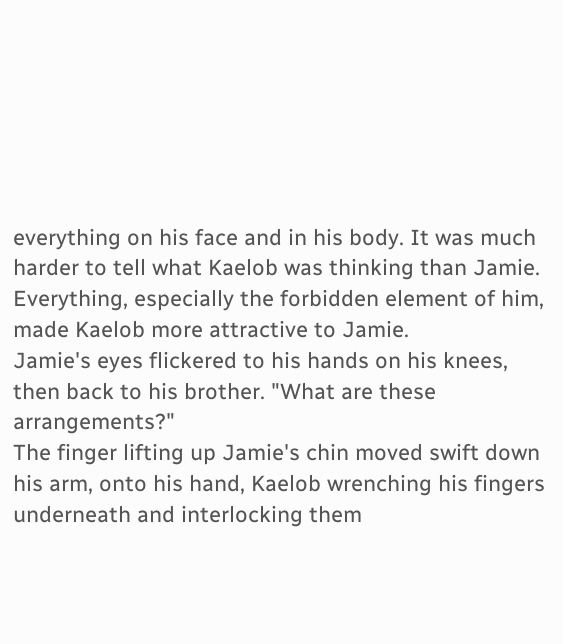everything on his face and in his body. It was much harder to tell what Kaelob was thinking than Jamie.
Everything, especially the forbidden element of him, made Kaelob more attractive to Jamie.
Jamie's eyes flickered to his hands on his knees, then back to his brother. "What are these arrangements?"
The finger lifting up Jamie's chin moved swift down his arm, onto his hand, Kaelob wrenching his fingers underneath and interlocking them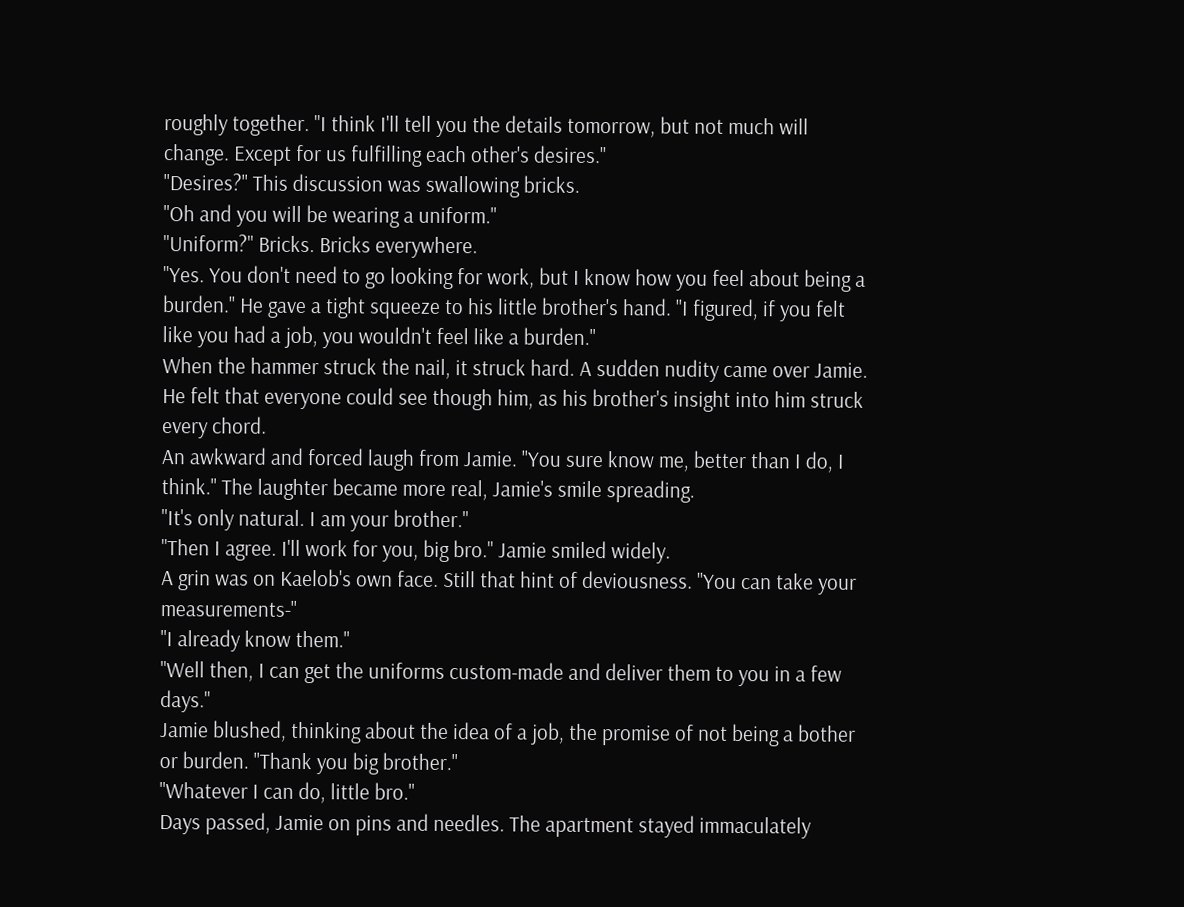roughly together. "I think I'll tell you the details tomorrow, but not much will change. Except for us fulfilling each other's desires."
"Desires?" This discussion was swallowing bricks.
"Oh and you will be wearing a uniform."
"Uniform?" Bricks. Bricks everywhere.
"Yes. You don't need to go looking for work, but I know how you feel about being a burden." He gave a tight squeeze to his little brother's hand. "I figured, if you felt like you had a job, you wouldn't feel like a burden."
When the hammer struck the nail, it struck hard. A sudden nudity came over Jamie. He felt that everyone could see though him, as his brother's insight into him struck every chord.
An awkward and forced laugh from Jamie. "You sure know me, better than I do, I think." The laughter became more real, Jamie's smile spreading.
"It's only natural. I am your brother."
"Then I agree. I'll work for you, big bro." Jamie smiled widely.
A grin was on Kaelob's own face. Still that hint of deviousness. "You can take your measurements-"
"I already know them."
"Well then, I can get the uniforms custom-made and deliver them to you in a few days."
Jamie blushed, thinking about the idea of a job, the promise of not being a bother or burden. "Thank you big brother."
"Whatever I can do, little bro."
Days passed, Jamie on pins and needles. The apartment stayed immaculately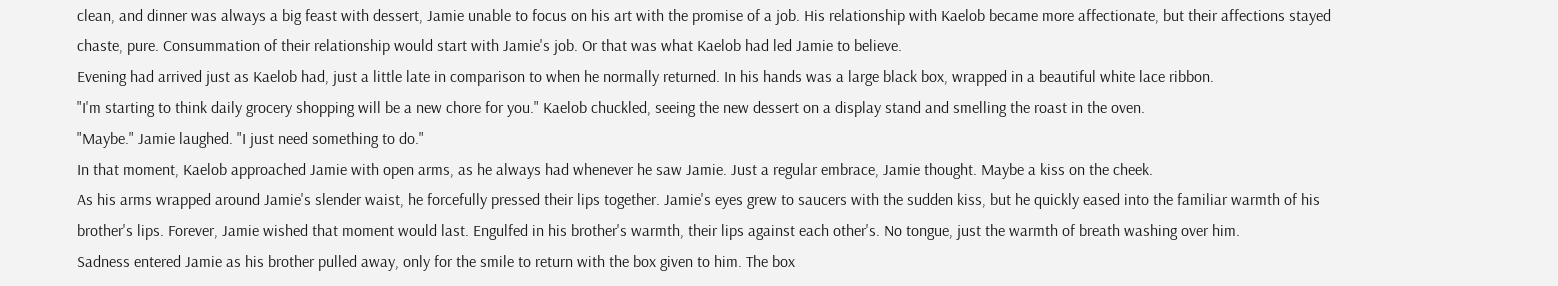clean, and dinner was always a big feast with dessert, Jamie unable to focus on his art with the promise of a job. His relationship with Kaelob became more affectionate, but their affections stayed chaste, pure. Consummation of their relationship would start with Jamie's job. Or that was what Kaelob had led Jamie to believe.
Evening had arrived just as Kaelob had, just a little late in comparison to when he normally returned. In his hands was a large black box, wrapped in a beautiful white lace ribbon.
"I'm starting to think daily grocery shopping will be a new chore for you." Kaelob chuckled, seeing the new dessert on a display stand and smelling the roast in the oven.
"Maybe." Jamie laughed. "I just need something to do."
In that moment, Kaelob approached Jamie with open arms, as he always had whenever he saw Jamie. Just a regular embrace, Jamie thought. Maybe a kiss on the cheek.
As his arms wrapped around Jamie's slender waist, he forcefully pressed their lips together. Jamie's eyes grew to saucers with the sudden kiss, but he quickly eased into the familiar warmth of his brother's lips. Forever, Jamie wished that moment would last. Engulfed in his brother's warmth, their lips against each other's. No tongue, just the warmth of breath washing over him.
Sadness entered Jamie as his brother pulled away, only for the smile to return with the box given to him. The box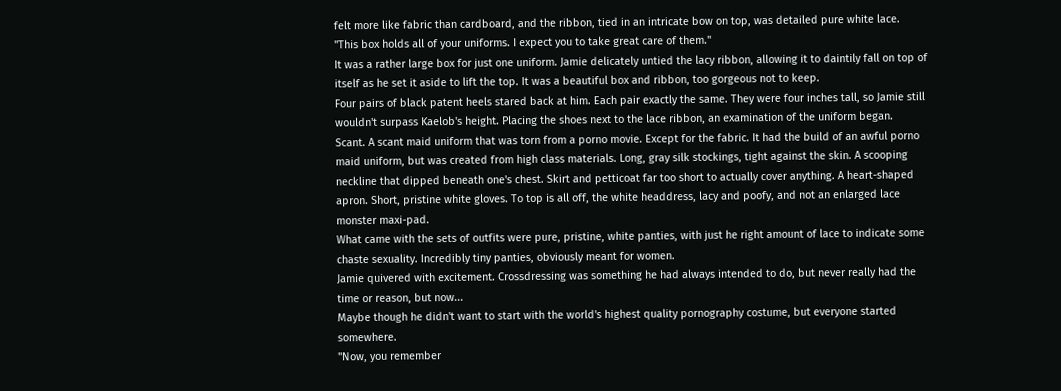felt more like fabric than cardboard, and the ribbon, tied in an intricate bow on top, was detailed pure white lace.
"This box holds all of your uniforms. I expect you to take great care of them."
It was a rather large box for just one uniform. Jamie delicately untied the lacy ribbon, allowing it to daintily fall on top of itself as he set it aside to lift the top. It was a beautiful box and ribbon, too gorgeous not to keep.
Four pairs of black patent heels stared back at him. Each pair exactly the same. They were four inches tall, so Jamie still wouldn't surpass Kaelob's height. Placing the shoes next to the lace ribbon, an examination of the uniform began.
Scant. A scant maid uniform that was torn from a porno movie. Except for the fabric. It had the build of an awful porno maid uniform, but was created from high class materials. Long, gray silk stockings, tight against the skin. A scooping neckline that dipped beneath one's chest. Skirt and petticoat far too short to actually cover anything. A heart-shaped apron. Short, pristine white gloves. To top is all off, the white headdress, lacy and poofy, and not an enlarged lace monster maxi-pad.
What came with the sets of outfits were pure, pristine, white panties, with just he right amount of lace to indicate some chaste sexuality. Incredibly tiny panties, obviously meant for women.
Jamie quivered with excitement. Crossdressing was something he had always intended to do, but never really had the time or reason, but now...
Maybe though he didn't want to start with the world's highest quality pornography costume, but everyone started somewhere.
"Now, you remember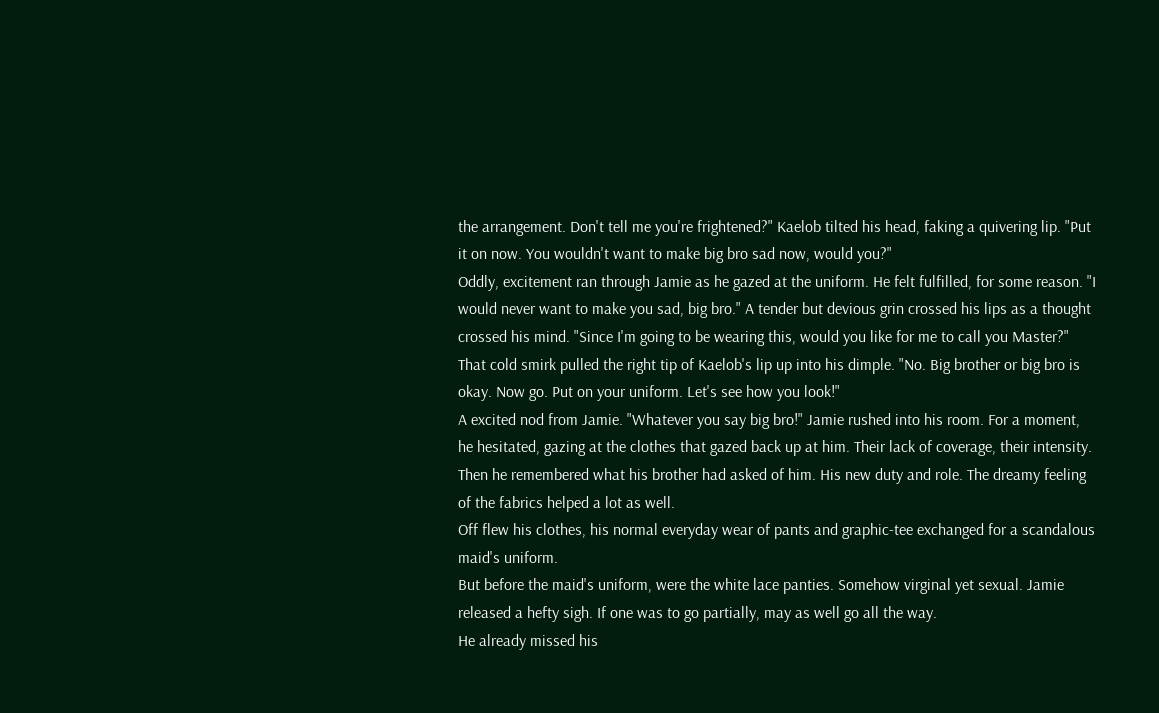the arrangement. Don't tell me you're frightened?" Kaelob tilted his head, faking a quivering lip. "Put it on now. You wouldn't want to make big bro sad now, would you?"
Oddly, excitement ran through Jamie as he gazed at the uniform. He felt fulfilled, for some reason. "I would never want to make you sad, big bro." A tender but devious grin crossed his lips as a thought crossed his mind. "Since I'm going to be wearing this, would you like for me to call you Master?"
That cold smirk pulled the right tip of Kaelob's lip up into his dimple. "No. Big brother or big bro is okay. Now go. Put on your uniform. Let's see how you look!"
A excited nod from Jamie. "Whatever you say big bro!" Jamie rushed into his room. For a moment, he hesitated, gazing at the clothes that gazed back up at him. Their lack of coverage, their intensity.
Then he remembered what his brother had asked of him. His new duty and role. The dreamy feeling of the fabrics helped a lot as well.
Off flew his clothes, his normal everyday wear of pants and graphic-tee exchanged for a scandalous maid's uniform.
But before the maid's uniform, were the white lace panties. Somehow virginal yet sexual. Jamie released a hefty sigh. If one was to go partially, may as well go all the way.
He already missed his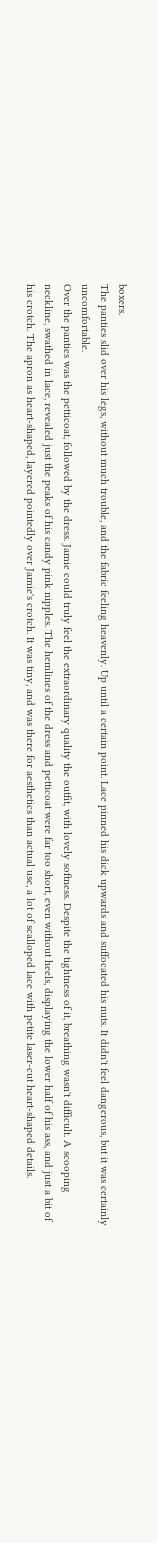boxers.
The panties slid over his legs, without much trouble, and the fabric feeling heavenly. Up until a certain point. Lace pinned his dick upwards and suffocated his nuts. It didn't feel dangerous, but it was certainly uncomfortable.
Over the panties was the petticoat, followed by the dress. Jamie could truly feel the extraordinary quality the outfit, with lovely softness. Despite the tightness of it, breathing wasn't difficult. A scooping neckline, swathed in lace, revealed just the peaks of his candy pink nipples. The hemlines of the dress and petticoat were far too short, even without heels, displaying the lower half of his ass, and just a bit of his crotch. The apron as heart-shaped, layered pointedly over Jamie's crotch. It was tiny, and was there for aesthetics than actual use, a lot of scalloped lace with petite laser-cut heart-shaped details.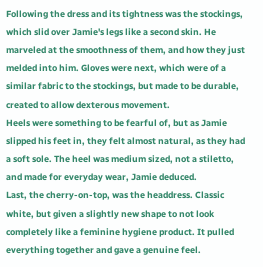Following the dress and its tightness was the stockings, which slid over Jamie's legs like a second skin. He marveled at the smoothness of them, and how they just melded into him. Gloves were next, which were of a similar fabric to the stockings, but made to be durable, created to allow dexterous movement.
Heels were something to be fearful of, but as Jamie slipped his feet in, they felt almost natural, as they had a soft sole. The heel was medium sized, not a stiletto, and made for everyday wear, Jamie deduced.
Last, the cherry-on-top, was the headdress. Classic white, but given a slightly new shape to not look completely like a feminine hygiene product. It pulled everything together and gave a genuine feel.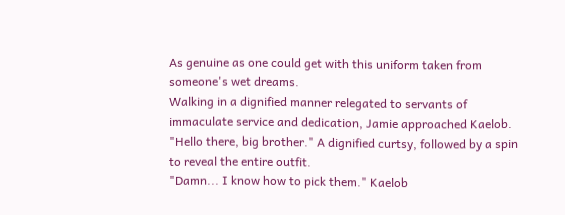As genuine as one could get with this uniform taken from someone's wet dreams.
Walking in a dignified manner relegated to servants of immaculate service and dedication, Jamie approached Kaelob.
"Hello there, big brother." A dignified curtsy, followed by a spin to reveal the entire outfit.
"Damn... I know how to pick them." Kaelob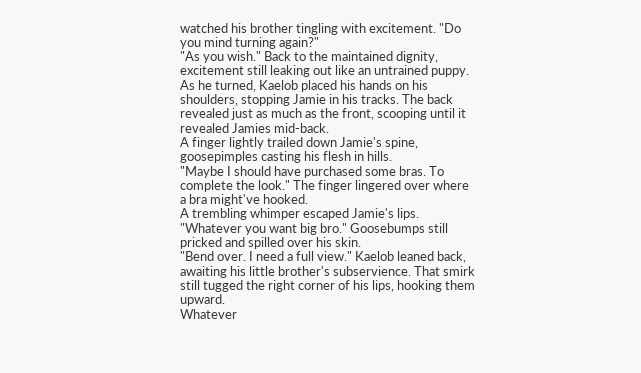watched his brother tingling with excitement. "Do you mind turning again?"
"As you wish." Back to the maintained dignity, excitement still leaking out like an untrained puppy. As he turned, Kaelob placed his hands on his shoulders, stopping Jamie in his tracks. The back revealed just as much as the front, scooping until it revealed Jamies mid-back.
A finger lightly trailed down Jamie's spine, goosepimples casting his flesh in hills.
"Maybe I should have purchased some bras. To complete the look." The finger lingered over where a bra might've hooked.
A trembling whimper escaped Jamie's lips. "Whatever you want big bro." Goosebumps still pricked and spilled over his skin.
"Bend over. I need a full view." Kaelob leaned back, awaiting his little brother's subservience. That smirk still tugged the right corner of his lips, hooking them upward.
Whatever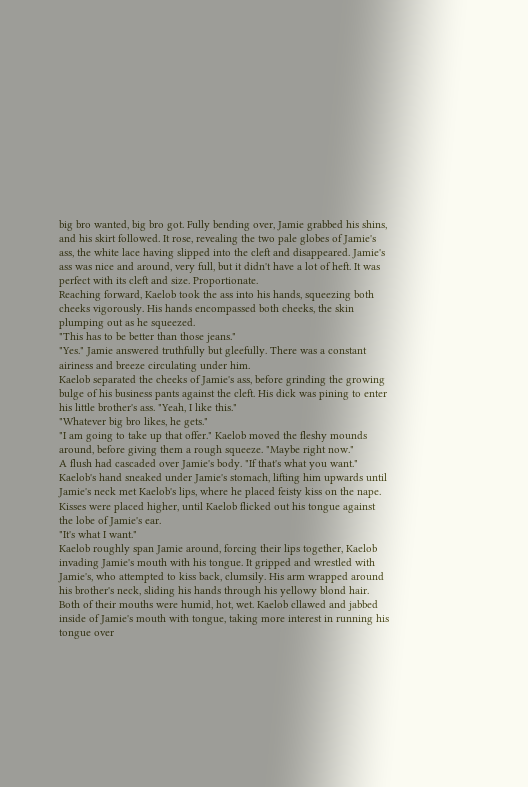big bro wanted, big bro got. Fully bending over, Jamie grabbed his shins, and his skirt followed. It rose, revealing the two pale globes of Jamie's ass, the white lace having slipped into the cleft and disappeared. Jamie's ass was nice and around, very full, but it didn't have a lot of heft. It was perfect with its cleft and size. Proportionate.
Reaching forward, Kaelob took the ass into his hands, squeezing both cheeks vigorously. His hands encompassed both cheeks, the skin plumping out as he squeezed.
"This has to be better than those jeans."
"Yes." Jamie answered truthfully but gleefully. There was a constant airiness and breeze circulating under him.
Kaelob separated the cheeks of Jamie's ass, before grinding the growing bulge of his business pants against the cleft. His dick was pining to enter his little brother's ass. "Yeah, I like this."
"Whatever big bro likes, he gets."
"I am going to take up that offer." Kaelob moved the fleshy mounds around, before giving them a rough squeeze. "Maybe right now."
A flush had cascaded over Jamie's body. "If that's what you want."
Kaelob's hand sneaked under Jamie's stomach, lifting him upwards until Jamie's neck met Kaelob's lips, where he placed feisty kiss on the nape. Kisses were placed higher, until Kaelob flicked out his tongue against the lobe of Jamie's ear.
"It's what I want."
Kaelob roughly span Jamie around, forcing their lips together, Kaelob invading Jamie's mouth with his tongue. It gripped and wrestled with Jamie's, who attempted to kiss back, clumsily. His arm wrapped around his brother's neck, sliding his hands through his yellowy blond hair. Both of their mouths were humid, hot, wet. Kaelob cllawed and jabbed inside of Jamie's mouth with tongue, taking more interest in running his tongue over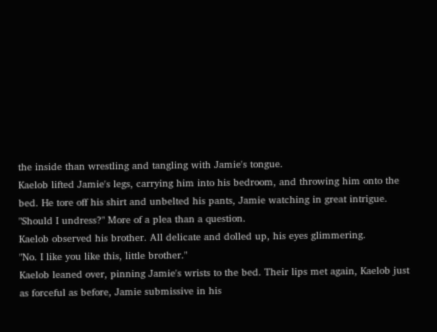the inside than wrestling and tangling with Jamie's tongue.
Kaelob lifted Jamie's legs, carrying him into his bedroom, and throwing him onto the bed. He tore off his shirt and unbelted his pants, Jamie watching in great intrigue.
"Should I undress?" More of a plea than a question.
Kaelob observed his brother. All delicate and dolled up, his eyes glimmering.
"No. I like you like this, little brother."
Kaelob leaned over, pinning Jamie's wrists to the bed. Their lips met again, Kaelob just as forceful as before, Jamie submissive in his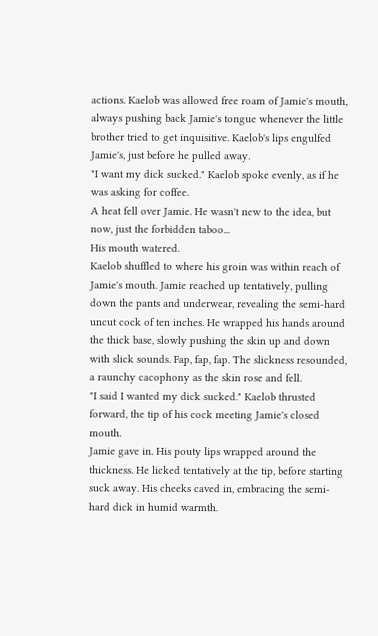actions. Kaelob was allowed free roam of Jamie's mouth, always pushing back Jamie's tongue whenever the little brother tried to get inquisitive. Kaelob's lips engulfed Jamie's, just before he pulled away.
"I want my dick sucked." Kaelob spoke evenly, as if he was asking for coffee.
A heat fell over Jamie. He wasn't new to the idea, but now, just the forbidden taboo...
His mouth watered.
Kaelob shuffled to where his groin was within reach of Jamie's mouth. Jamie reached up tentatively, pulling down the pants and underwear, revealing the semi-hard uncut cock of ten inches. He wrapped his hands around the thick base, slowly pushing the skin up and down with slick sounds. Fap, fap, fap. The slickness resounded, a raunchy cacophony as the skin rose and fell.
"I said I wanted my dick sucked." Kaelob thrusted forward, the tip of his cock meeting Jamie's closed mouth.
Jamie gave in. His pouty lips wrapped around the thickness. He licked tentatively at the tip, before starting suck away. His cheeks caved in, embracing the semi-hard dick in humid warmth.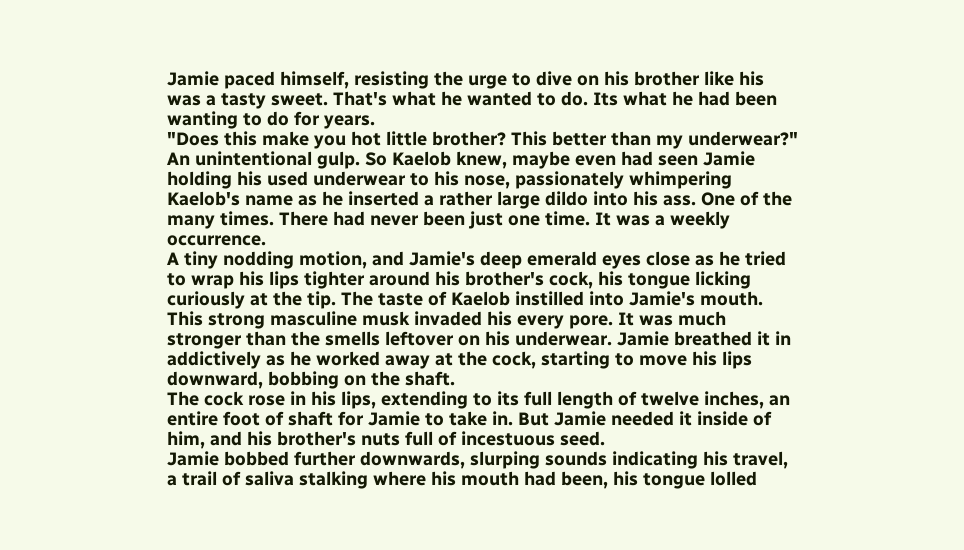Jamie paced himself, resisting the urge to dive on his brother like his was a tasty sweet. That's what he wanted to do. Its what he had been wanting to do for years.
"Does this make you hot little brother? This better than my underwear?"
An unintentional gulp. So Kaelob knew, maybe even had seen Jamie holding his used underwear to his nose, passionately whimpering Kaelob's name as he inserted a rather large dildo into his ass. One of the many times. There had never been just one time. It was a weekly occurrence.
A tiny nodding motion, and Jamie's deep emerald eyes close as he tried to wrap his lips tighter around his brother's cock, his tongue licking curiously at the tip. The taste of Kaelob instilled into Jamie's mouth. This strong masculine musk invaded his every pore. It was much stronger than the smells leftover on his underwear. Jamie breathed it in addictively as he worked away at the cock, starting to move his lips downward, bobbing on the shaft.
The cock rose in his lips, extending to its full length of twelve inches, an entire foot of shaft for Jamie to take in. But Jamie needed it inside of him, and his brother's nuts full of incestuous seed.
Jamie bobbed further downwards, slurping sounds indicating his travel, a trail of saliva stalking where his mouth had been, his tongue lolled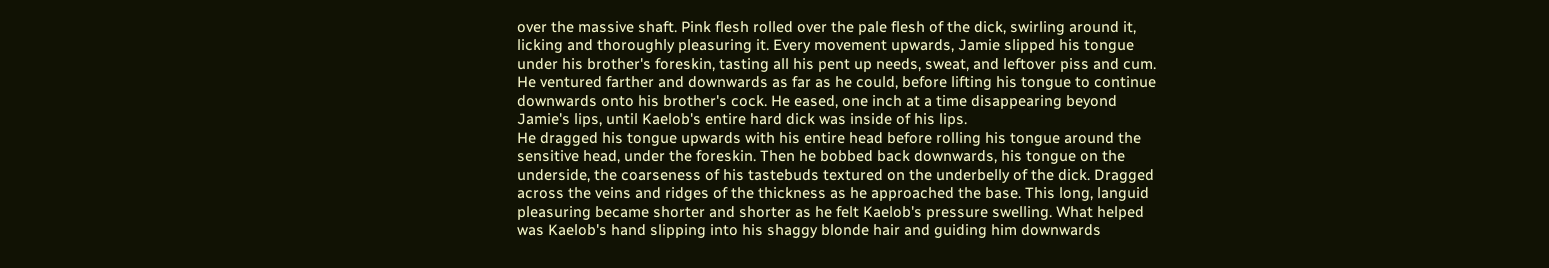over the massive shaft. Pink flesh rolled over the pale flesh of the dick, swirling around it, licking and thoroughly pleasuring it. Every movement upwards, Jamie slipped his tongue under his brother's foreskin, tasting all his pent up needs, sweat, and leftover piss and cum. He ventured farther and downwards as far as he could, before lifting his tongue to continue downwards onto his brother's cock. He eased, one inch at a time disappearing beyond Jamie's lips, until Kaelob's entire hard dick was inside of his lips.
He dragged his tongue upwards with his entire head before rolling his tongue around the sensitive head, under the foreskin. Then he bobbed back downwards, his tongue on the underside, the coarseness of his tastebuds textured on the underbelly of the dick. Dragged across the veins and ridges of the thickness as he approached the base. This long, languid pleasuring became shorter and shorter as he felt Kaelob's pressure swelling. What helped was Kaelob's hand slipping into his shaggy blonde hair and guiding him downwards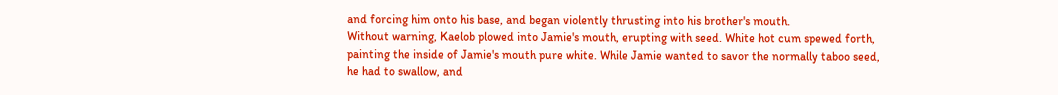and forcing him onto his base, and began violently thrusting into his brother's mouth.
Without warning, Kaelob plowed into Jamie's mouth, erupting with seed. White hot cum spewed forth, painting the inside of Jamie's mouth pure white. While Jamie wanted to savor the normally taboo seed, he had to swallow, and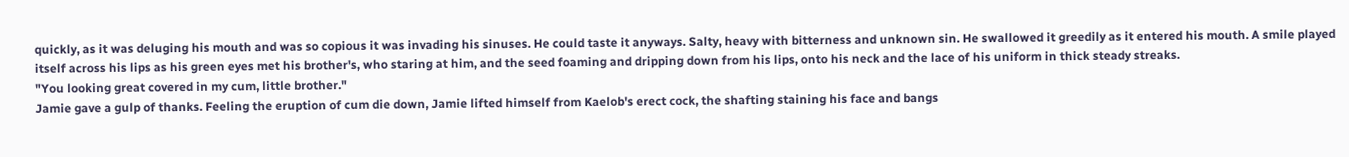quickly, as it was deluging his mouth and was so copious it was invading his sinuses. He could taste it anyways. Salty, heavy with bitterness and unknown sin. He swallowed it greedily as it entered his mouth. A smile played itself across his lips as his green eyes met his brother's, who staring at him, and the seed foaming and dripping down from his lips, onto his neck and the lace of his uniform in thick steady streaks.
"You looking great covered in my cum, little brother."
Jamie gave a gulp of thanks. Feeling the eruption of cum die down, Jamie lifted himself from Kaelob's erect cock, the shafting staining his face and bangs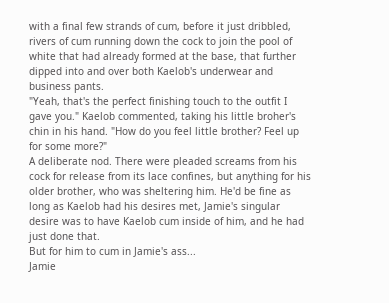with a final few strands of cum, before it just dribbled, rivers of cum running down the cock to join the pool of white that had already formed at the base, that further dipped into and over both Kaelob's underwear and business pants.
"Yeah, that's the perfect finishing touch to the outfit I gave you." Kaelob commented, taking his little broher's chin in his hand. "How do you feel little brother? Feel up for some more?"
A deliberate nod. There were pleaded screams from his cock for release from its lace confines, but anything for his older brother, who was sheltering him. He'd be fine as long as Kaelob had his desires met, Jamie's singular desire was to have Kaelob cum inside of him, and he had just done that.
But for him to cum in Jamie's ass...
Jamie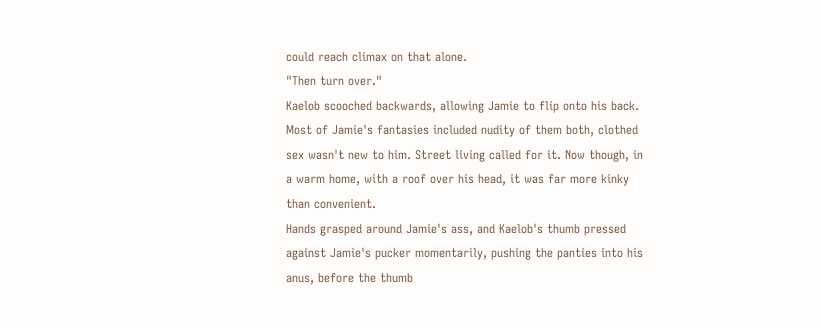could reach climax on that alone.
"Then turn over."
Kaelob scooched backwards, allowing Jamie to flip onto his back. Most of Jamie's fantasies included nudity of them both, clothed sex wasn't new to him. Street living called for it. Now though, in a warm home, with a roof over his head, it was far more kinky than convenient.
Hands grasped around Jamie's ass, and Kaelob's thumb pressed against Jamie's pucker momentarily, pushing the panties into his anus, before the thumb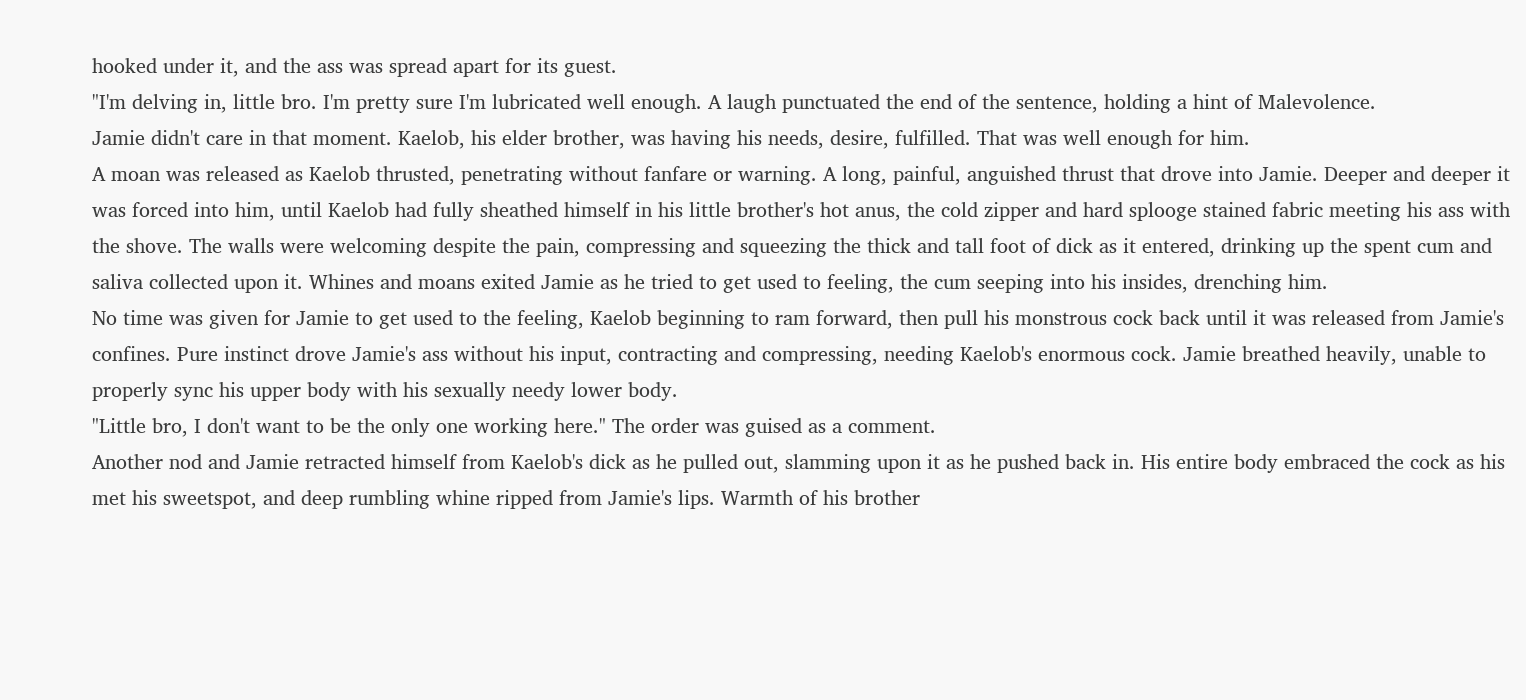hooked under it, and the ass was spread apart for its guest.
"I'm delving in, little bro. I'm pretty sure I'm lubricated well enough. A laugh punctuated the end of the sentence, holding a hint of Malevolence.
Jamie didn't care in that moment. Kaelob, his elder brother, was having his needs, desire, fulfilled. That was well enough for him.
A moan was released as Kaelob thrusted, penetrating without fanfare or warning. A long, painful, anguished thrust that drove into Jamie. Deeper and deeper it was forced into him, until Kaelob had fully sheathed himself in his little brother's hot anus, the cold zipper and hard splooge stained fabric meeting his ass with the shove. The walls were welcoming despite the pain, compressing and squeezing the thick and tall foot of dick as it entered, drinking up the spent cum and saliva collected upon it. Whines and moans exited Jamie as he tried to get used to feeling, the cum seeping into his insides, drenching him.
No time was given for Jamie to get used to the feeling, Kaelob beginning to ram forward, then pull his monstrous cock back until it was released from Jamie's confines. Pure instinct drove Jamie's ass without his input, contracting and compressing, needing Kaelob's enormous cock. Jamie breathed heavily, unable to properly sync his upper body with his sexually needy lower body.
"Little bro, I don't want to be the only one working here." The order was guised as a comment.
Another nod and Jamie retracted himself from Kaelob's dick as he pulled out, slamming upon it as he pushed back in. His entire body embraced the cock as his met his sweetspot, and deep rumbling whine ripped from Jamie's lips. Warmth of his brother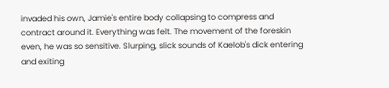invaded his own, Jamie's entire body collapsing to compress and contract around it. Everything was felt. The movement of the foreskin even, he was so sensitive. Slurping, slick sounds of Kaelob's dick entering and exiting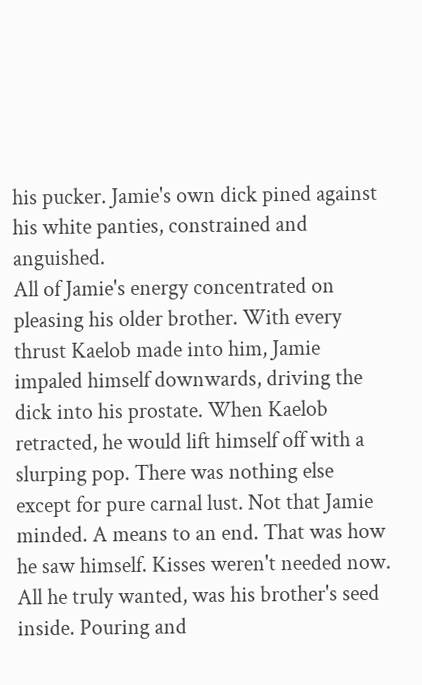his pucker. Jamie's own dick pined against his white panties, constrained and anguished.
All of Jamie's energy concentrated on pleasing his older brother. With every thrust Kaelob made into him, Jamie impaled himself downwards, driving the dick into his prostate. When Kaelob retracted, he would lift himself off with a slurping pop. There was nothing else except for pure carnal lust. Not that Jamie minded. A means to an end. That was how he saw himself. Kisses weren't needed now. All he truly wanted, was his brother's seed inside. Pouring and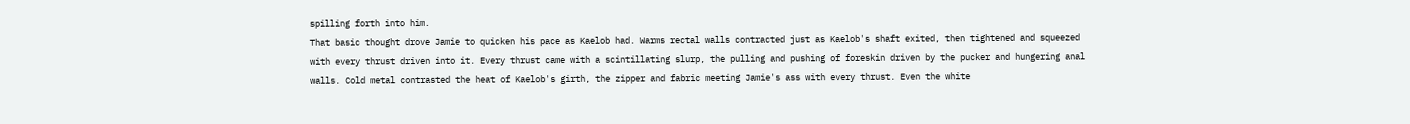spilling forth into him.
That basic thought drove Jamie to quicken his pace as Kaelob had. Warms rectal walls contracted just as Kaelob's shaft exited, then tightened and squeezed with every thrust driven into it. Every thrust came with a scintillating slurp, the pulling and pushing of foreskin driven by the pucker and hungering anal walls. Cold metal contrasted the heat of Kaelob's girth, the zipper and fabric meeting Jamie's ass with every thrust. Even the white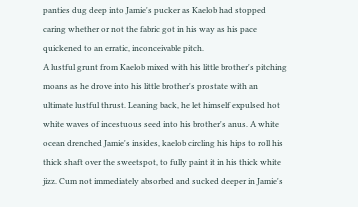panties dug deep into Jamie's pucker as Kaelob had stopped caring whether or not the fabric got in his way as his pace quickened to an erratic, inconceivable pitch.
A lustful grunt from Kaelob mixed with his little brother's pitching moans as he drove into his little brother's prostate with an ultimate lustful thrust. Leaning back, he let himself expulsed hot white waves of incestuous seed into his brother's anus. A white ocean drenched Jamie's insides, kaelob circling his hips to roll his thick shaft over the sweetspot, to fully paint it in his thick white jizz. Cum not immediately absorbed and sucked deeper in Jamie's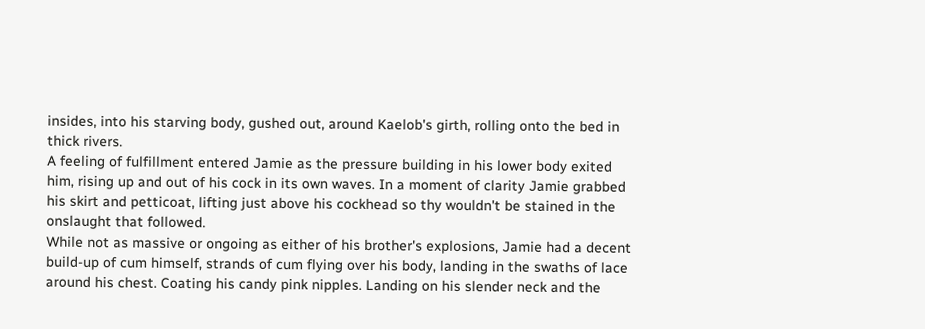insides, into his starving body, gushed out, around Kaelob's girth, rolling onto the bed in thick rivers.
A feeling of fulfillment entered Jamie as the pressure building in his lower body exited him, rising up and out of his cock in its own waves. In a moment of clarity Jamie grabbed his skirt and petticoat, lifting just above his cockhead so thy wouldn't be stained in the onslaught that followed.
While not as massive or ongoing as either of his brother's explosions, Jamie had a decent build-up of cum himself, strands of cum flying over his body, landing in the swaths of lace around his chest. Coating his candy pink nipples. Landing on his slender neck and the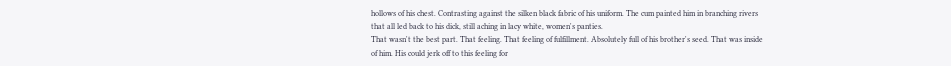hollows of his chest. Contrasting against the silken black fabric of his uniform. The cum painted him in branching rivers that all led back to his dick, still aching in lacy white, women's panties.
That wasn't the best part. That feeling. That feeling of fulfillment. Absolutely full of his brother's seed. That was inside of him. His could jerk off to this feeling for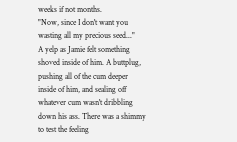weeks if not months.
"Now, since I don't want you wasting all my precious seed..."
A yelp as Jamie felt something shoved inside of him. A buttplug, pushing all of the cum deeper inside of him, and sealing off whatever cum wasn't dribbling down his ass. There was a shimmy to test the feeling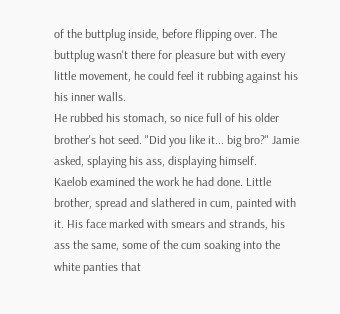of the buttplug inside, before flipping over. The buttplug wasn't there for pleasure but with every little movement, he could feel it rubbing against his his inner walls.
He rubbed his stomach, so nice full of his older brother's hot seed. "Did you like it... big bro?" Jamie asked, splaying his ass, displaying himself.
Kaelob examined the work he had done. Little brother, spread and slathered in cum, painted with it. His face marked with smears and strands, his ass the same, some of the cum soaking into the white panties that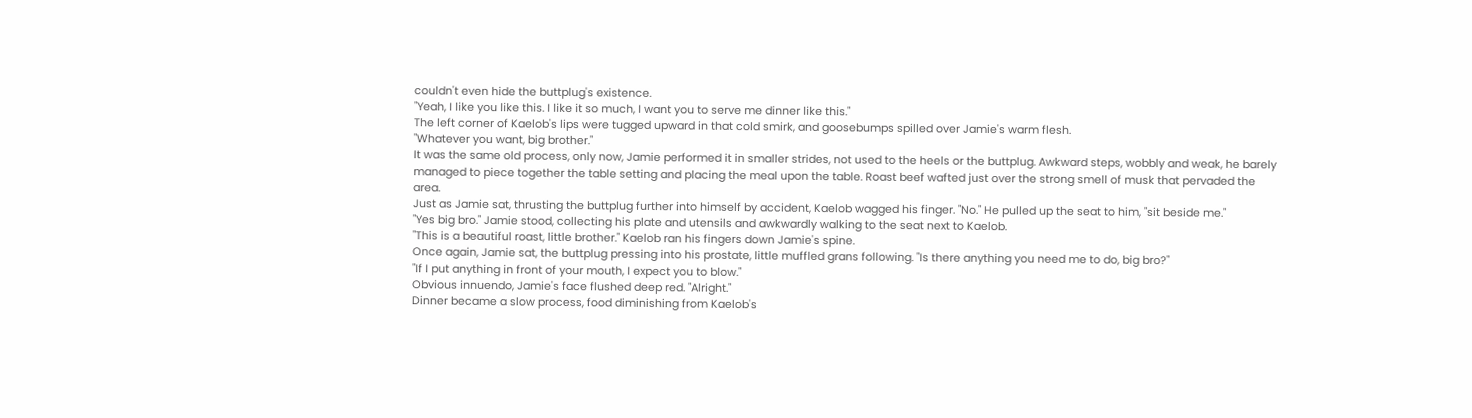couldn't even hide the buttplug's existence.
"Yeah, I like you like this. I like it so much, I want you to serve me dinner like this."
The left corner of Kaelob's lips were tugged upward in that cold smirk, and goosebumps spilled over Jamie's warm flesh.
"Whatever you want, big brother."
It was the same old process, only now, Jamie performed it in smaller strides, not used to the heels or the buttplug. Awkward steps, wobbly and weak, he barely managed to piece together the table setting and placing the meal upon the table. Roast beef wafted just over the strong smell of musk that pervaded the area.
Just as Jamie sat, thrusting the buttplug further into himself by accident, Kaelob wagged his finger. "No." He pulled up the seat to him, "sit beside me."
"Yes big bro." Jamie stood, collecting his plate and utensils and awkwardly walking to the seat next to Kaelob.
"This is a beautiful roast, little brother." Kaelob ran his fingers down Jamie's spine.
Once again, Jamie sat, the buttplug pressing into his prostate, little muffled grans following. "Is there anything you need me to do, big bro?"
"If I put anything in front of your mouth, I expect you to blow."
Obvious innuendo, Jamie's face flushed deep red. "Alright."
Dinner became a slow process, food diminishing from Kaelob's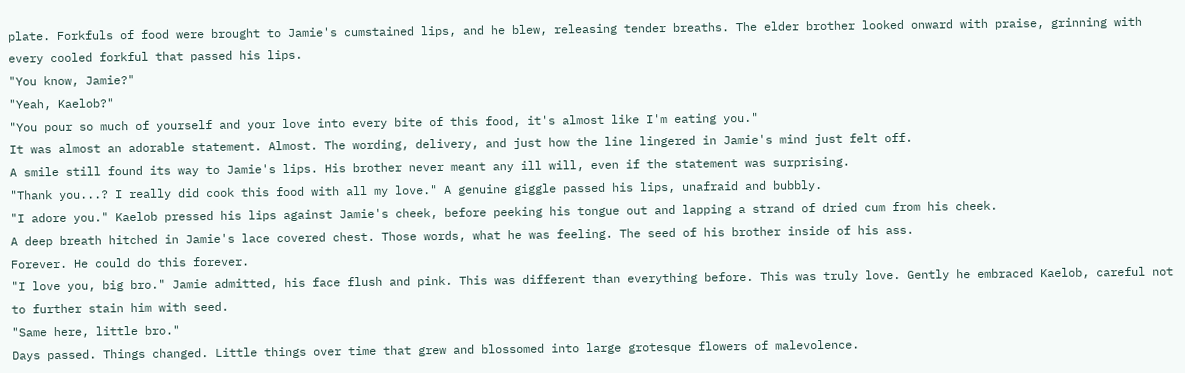plate. Forkfuls of food were brought to Jamie's cumstained lips, and he blew, releasing tender breaths. The elder brother looked onward with praise, grinning with every cooled forkful that passed his lips.
"You know, Jamie?"
"Yeah, Kaelob?"
"You pour so much of yourself and your love into every bite of this food, it's almost like I'm eating you."
It was almost an adorable statement. Almost. The wording, delivery, and just how the line lingered in Jamie's mind just felt off.
A smile still found its way to Jamie's lips. His brother never meant any ill will, even if the statement was surprising.
"Thank you...? I really did cook this food with all my love." A genuine giggle passed his lips, unafraid and bubbly.
"I adore you." Kaelob pressed his lips against Jamie's cheek, before peeking his tongue out and lapping a strand of dried cum from his cheek.
A deep breath hitched in Jamie's lace covered chest. Those words, what he was feeling. The seed of his brother inside of his ass.
Forever. He could do this forever.
"I love you, big bro." Jamie admitted, his face flush and pink. This was different than everything before. This was truly love. Gently he embraced Kaelob, careful not to further stain him with seed.
"Same here, little bro."
Days passed. Things changed. Little things over time that grew and blossomed into large grotesque flowers of malevolence.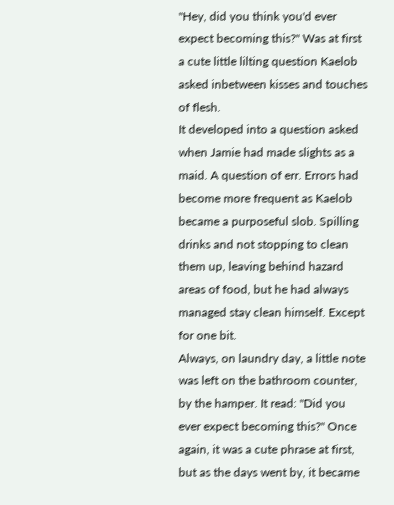"Hey, did you think you'd ever expect becoming this?" Was at first a cute little lilting question Kaelob asked inbetween kisses and touches of flesh.
It developed into a question asked when Jamie had made slights as a maid. A question of err. Errors had become more frequent as Kaelob became a purposeful slob. Spilling drinks and not stopping to clean them up, leaving behind hazard areas of food, but he had always managed stay clean himself. Except for one bit.
Always, on laundry day, a little note was left on the bathroom counter, by the hamper. It read: "Did you ever expect becoming this?" Once again, it was a cute phrase at first, but as the days went by, it became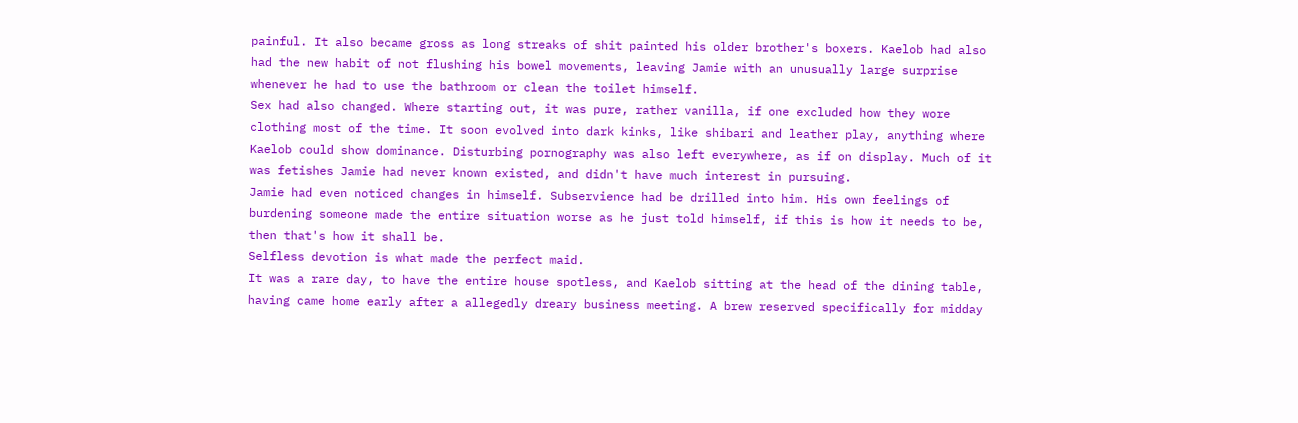painful. It also became gross as long streaks of shit painted his older brother's boxers. Kaelob had also had the new habit of not flushing his bowel movements, leaving Jamie with an unusually large surprise whenever he had to use the bathroom or clean the toilet himself.
Sex had also changed. Where starting out, it was pure, rather vanilla, if one excluded how they wore clothing most of the time. It soon evolved into dark kinks, like shibari and leather play, anything where Kaelob could show dominance. Disturbing pornography was also left everywhere, as if on display. Much of it was fetishes Jamie had never known existed, and didn't have much interest in pursuing.
Jamie had even noticed changes in himself. Subservience had be drilled into him. His own feelings of burdening someone made the entire situation worse as he just told himself, if this is how it needs to be, then that's how it shall be.
Selfless devotion is what made the perfect maid.
It was a rare day, to have the entire house spotless, and Kaelob sitting at the head of the dining table, having came home early after a allegedly dreary business meeting. A brew reserved specifically for midday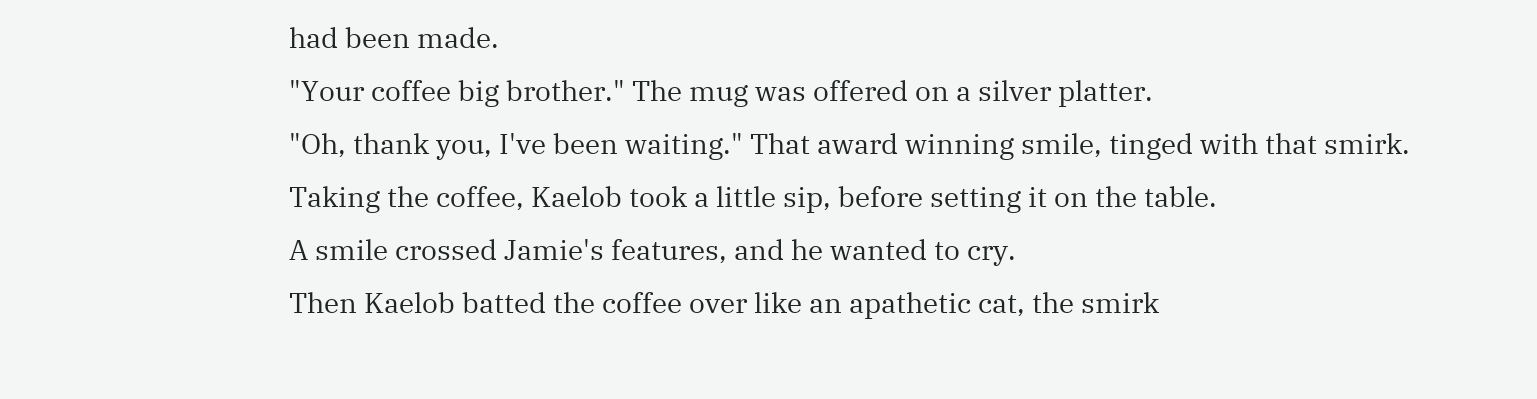had been made.
"Your coffee big brother." The mug was offered on a silver platter.
"Oh, thank you, I've been waiting." That award winning smile, tinged with that smirk.
Taking the coffee, Kaelob took a little sip, before setting it on the table.
A smile crossed Jamie's features, and he wanted to cry.
Then Kaelob batted the coffee over like an apathetic cat, the smirk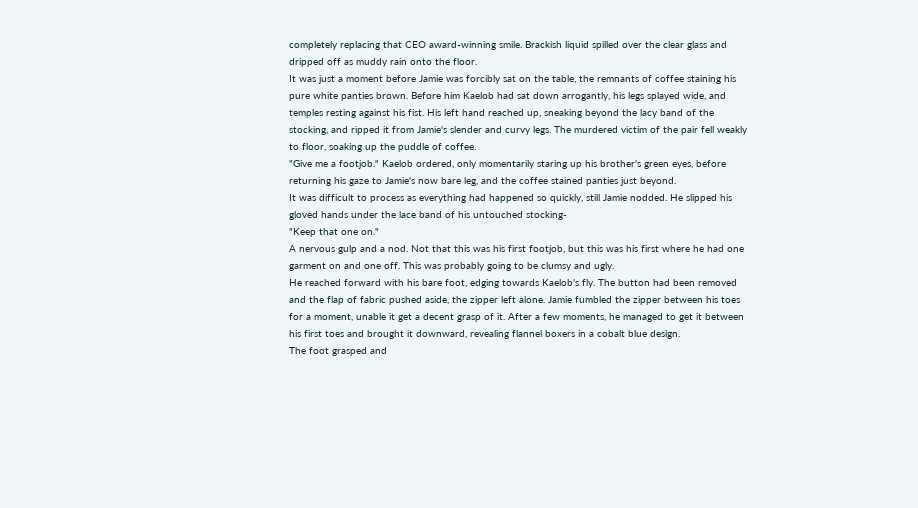completely replacing that CEO award-winning smile. Brackish liquid spilled over the clear glass and dripped off as muddy rain onto the floor.
It was just a moment before Jamie was forcibly sat on the table, the remnants of coffee staining his pure white panties brown. Before him Kaelob had sat down arrogantly, his legs splayed wide, and temples resting against his fist. His left hand reached up, sneaking beyond the lacy band of the stocking, and ripped it from Jamie's slender and curvy legs. The murdered victim of the pair fell weakly to floor, soaking up the puddle of coffee.
"Give me a footjob." Kaelob ordered, only momentarily staring up his brother's green eyes, before returning his gaze to Jamie's now bare leg, and the coffee stained panties just beyond.
It was difficult to process as everything had happened so quickly, still Jamie nodded. He slipped his gloved hands under the lace band of his untouched stocking-
"Keep that one on."
A nervous gulp and a nod. Not that this was his first footjob, but this was his first where he had one garment on and one off. This was probably going to be clumsy and ugly.
He reached forward with his bare foot, edging towards Kaelob's fly. The button had been removed and the flap of fabric pushed aside, the zipper left alone. Jamie fumbled the zipper between his toes for a moment, unable it get a decent grasp of it. After a few moments, he managed to get it between his first toes and brought it downward, revealing flannel boxers in a cobalt blue design.
The foot grasped and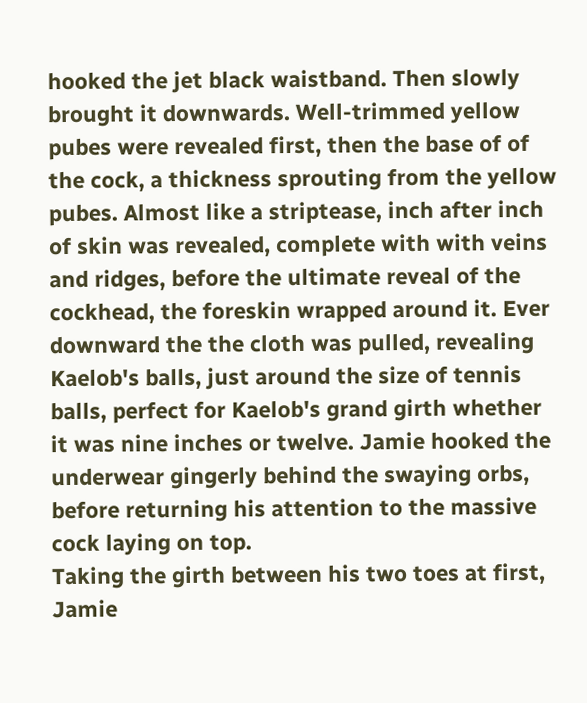hooked the jet black waistband. Then slowly brought it downwards. Well-trimmed yellow pubes were revealed first, then the base of of the cock, a thickness sprouting from the yellow pubes. Almost like a striptease, inch after inch of skin was revealed, complete with with veins and ridges, before the ultimate reveal of the cockhead, the foreskin wrapped around it. Ever downward the the cloth was pulled, revealing Kaelob's balls, just around the size of tennis balls, perfect for Kaelob's grand girth whether it was nine inches or twelve. Jamie hooked the underwear gingerly behind the swaying orbs, before returning his attention to the massive cock laying on top.
Taking the girth between his two toes at first, Jamie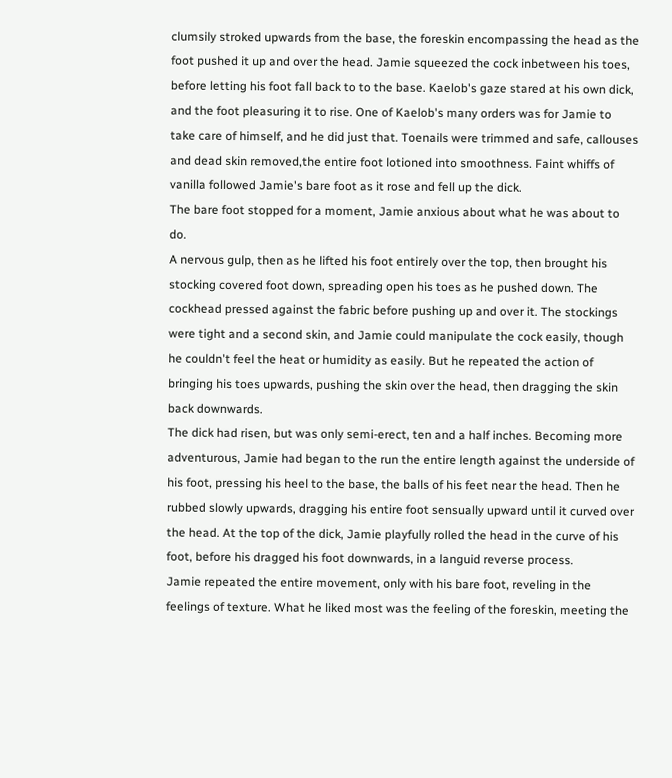clumsily stroked upwards from the base, the foreskin encompassing the head as the foot pushed it up and over the head. Jamie squeezed the cock inbetween his toes, before letting his foot fall back to to the base. Kaelob's gaze stared at his own dick, and the foot pleasuring it to rise. One of Kaelob's many orders was for Jamie to take care of himself, and he did just that. Toenails were trimmed and safe, callouses and dead skin removed,the entire foot lotioned into smoothness. Faint whiffs of vanilla followed Jamie's bare foot as it rose and fell up the dick.
The bare foot stopped for a moment, Jamie anxious about what he was about to do.
A nervous gulp, then as he lifted his foot entirely over the top, then brought his stocking covered foot down, spreading open his toes as he pushed down. The cockhead pressed against the fabric before pushing up and over it. The stockings were tight and a second skin, and Jamie could manipulate the cock easily, though he couldn't feel the heat or humidity as easily. But he repeated the action of bringing his toes upwards, pushing the skin over the head, then dragging the skin back downwards.
The dick had risen, but was only semi-erect, ten and a half inches. Becoming more adventurous, Jamie had began to the run the entire length against the underside of his foot, pressing his heel to the base, the balls of his feet near the head. Then he rubbed slowly upwards, dragging his entire foot sensually upward until it curved over the head. At the top of the dick, Jamie playfully rolled the head in the curve of his foot, before his dragged his foot downwards, in a languid reverse process.
Jamie repeated the entire movement, only with his bare foot, reveling in the feelings of texture. What he liked most was the feeling of the foreskin, meeting the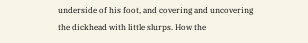underside of his foot, and covering and uncovering the dickhead with little slurps. How the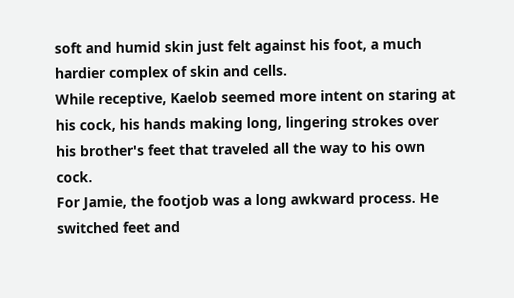soft and humid skin just felt against his foot, a much hardier complex of skin and cells.
While receptive, Kaelob seemed more intent on staring at his cock, his hands making long, lingering strokes over his brother's feet that traveled all the way to his own cock.
For Jamie, the footjob was a long awkward process. He switched feet and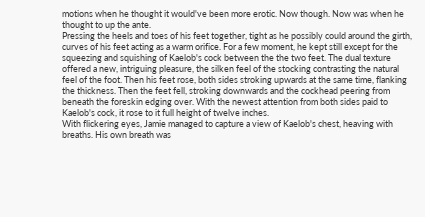motions when he thought it would've been more erotic. Now though. Now was when he thought to up the ante.
Pressing the heels and toes of his feet together, tight as he possibly could around the girth, curves of his feet acting as a warm orifice. For a few moment, he kept still except for the squeezing and squishing of Kaelob's cock between the the two feet. The dual texture offered a new, intriguing pleasure, the silken feel of the stocking contrasting the natural feel of the foot. Then his feet rose, both sides stroking upwards at the same time, flanking the thickness. Then the feet fell, stroking downwards and the cockhead peering from beneath the foreskin edging over. With the newest attention from both sides paid to Kaelob's cock, it rose to it full height of twelve inches.
With flickering eyes, Jamie managed to capture a view of Kaelob's chest, heaving with breaths. His own breath was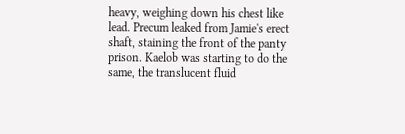heavy, weighing down his chest like lead. Precum leaked from Jamie's erect shaft, staining the front of the panty prison. Kaelob was starting to do the same, the translucent fluid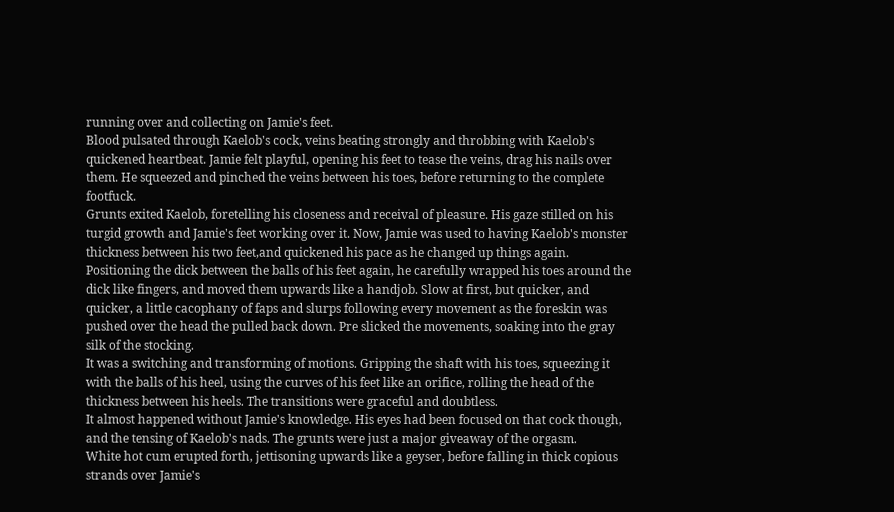running over and collecting on Jamie's feet.
Blood pulsated through Kaelob's cock, veins beating strongly and throbbing with Kaelob's quickened heartbeat. Jamie felt playful, opening his feet to tease the veins, drag his nails over them. He squeezed and pinched the veins between his toes, before returning to the complete footfuck.
Grunts exited Kaelob, foretelling his closeness and receival of pleasure. His gaze stilled on his turgid growth and Jamie's feet working over it. Now, Jamie was used to having Kaelob's monster thickness between his two feet,and quickened his pace as he changed up things again.
Positioning the dick between the balls of his feet again, he carefully wrapped his toes around the dick like fingers, and moved them upwards like a handjob. Slow at first, but quicker, and quicker, a little cacophany of faps and slurps following every movement as the foreskin was pushed over the head the pulled back down. Pre slicked the movements, soaking into the gray silk of the stocking.
It was a switching and transforming of motions. Gripping the shaft with his toes, squeezing it with the balls of his heel, using the curves of his feet like an orifice, rolling the head of the thickness between his heels. The transitions were graceful and doubtless.
It almost happened without Jamie's knowledge. His eyes had been focused on that cock though, and the tensing of Kaelob's nads. The grunts were just a major giveaway of the orgasm.
White hot cum erupted forth, jettisoning upwards like a geyser, before falling in thick copious strands over Jamie's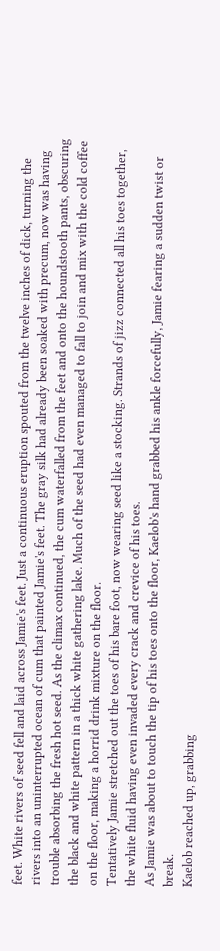feet. White rivers of seed fell and laid across Jamie's feet. Just a continuous eruption spouted from the twelve inches of dick, turning the rivers into an uninterrupted ocean of cum that painted Jamie's feet. The gray silk had already been soaked with precum, now was having trouble absorbing the fresh hot seed. As the climax continued, the cum waterfalled from the feet and onto the houndstooth pants, obscuring the black and white pattern in a thick white gathering lake. Much of the seed had even managed to fall to join and mix with the cold coffee on the floor, making a horrid drink mixture on the floor.
Tentatively Jamie stretched out the toes of his bare foot, now wearing seed like a stocking. Strands of jizz connected all his toes together, the white fluid having even invaded every crack and crevice of his toes.
As Jamie was about to touch the tip of his toes onto the floor, Kaelob's hand grabbed his ankle forcefully, Jamie fearing a sudden twist or break.
Kaelob reached up, grabbing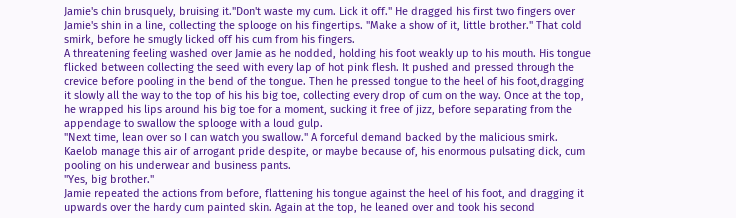Jamie's chin brusquely, bruising it."Don't waste my cum. Lick it off." He dragged his first two fingers over Jamie's shin in a line, collecting the splooge on his fingertips. "Make a show of it, little brother." That cold smirk, before he smugly licked off his cum from his fingers.
A threatening feeling washed over Jamie as he nodded, holding his foot weakly up to his mouth. His tongue flicked between collecting the seed with every lap of hot pink flesh. It pushed and pressed through the crevice before pooling in the bend of the tongue. Then he pressed tongue to the heel of his foot,dragging it slowly all the way to the top of his his big toe, collecting every drop of cum on the way. Once at the top, he wrapped his lips around his big toe for a moment, sucking it free of jizz, before separating from the appendage to swallow the splooge with a loud gulp.
"Next time, lean over so I can watch you swallow." A forceful demand backed by the malicious smirk. Kaelob manage this air of arrogant pride despite, or maybe because of, his enormous pulsating dick, cum pooling on his underwear and business pants.
"Yes, big brother."
Jamie repeated the actions from before, flattening his tongue against the heel of his foot, and dragging it upwards over the hardy cum painted skin. Again at the top, he leaned over and took his second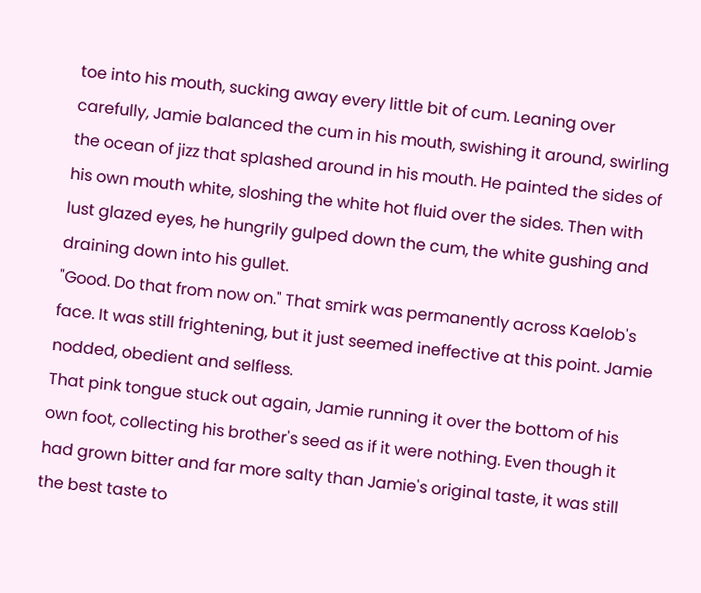toe into his mouth, sucking away every little bit of cum. Leaning over carefully, Jamie balanced the cum in his mouth, swishing it around, swirling the ocean of jizz that splashed around in his mouth. He painted the sides of his own mouth white, sloshing the white hot fluid over the sides. Then with lust glazed eyes, he hungrily gulped down the cum, the white gushing and draining down into his gullet.
"Good. Do that from now on." That smirk was permanently across Kaelob's face. It was still frightening, but it just seemed ineffective at this point. Jamie nodded, obedient and selfless.
That pink tongue stuck out again, Jamie running it over the bottom of his own foot, collecting his brother's seed as if it were nothing. Even though it had grown bitter and far more salty than Jamie's original taste, it was still the best taste to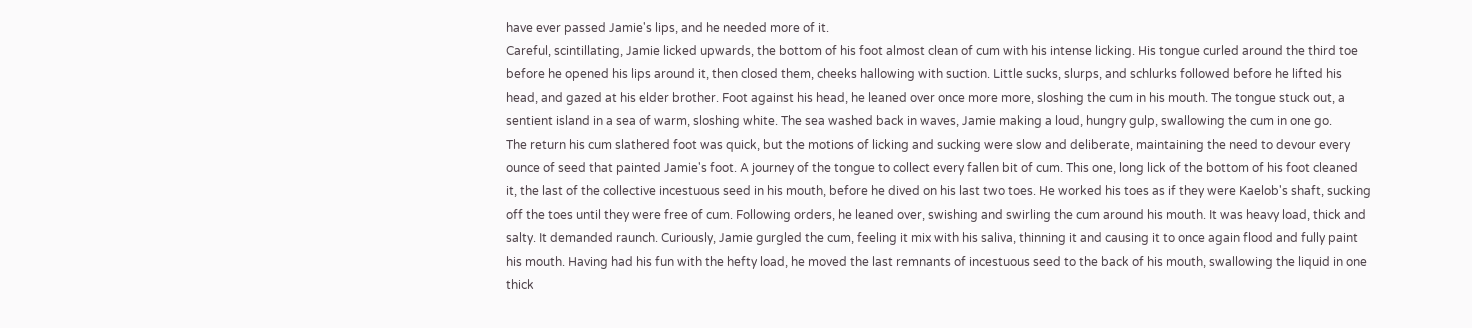have ever passed Jamie's lips, and he needed more of it.
Careful, scintillating, Jamie licked upwards, the bottom of his foot almost clean of cum with his intense licking. His tongue curled around the third toe before he opened his lips around it, then closed them, cheeks hallowing with suction. Little sucks, slurps, and schlurks followed before he lifted his head, and gazed at his elder brother. Foot against his head, he leaned over once more more, sloshing the cum in his mouth. The tongue stuck out, a sentient island in a sea of warm, sloshing white. The sea washed back in waves, Jamie making a loud, hungry gulp, swallowing the cum in one go.
The return his cum slathered foot was quick, but the motions of licking and sucking were slow and deliberate, maintaining the need to devour every ounce of seed that painted Jamie's foot. A journey of the tongue to collect every fallen bit of cum. This one, long lick of the bottom of his foot cleaned it, the last of the collective incestuous seed in his mouth, before he dived on his last two toes. He worked his toes as if they were Kaelob's shaft, sucking off the toes until they were free of cum. Following orders, he leaned over, swishing and swirling the cum around his mouth. It was heavy load, thick and salty. It demanded raunch. Curiously, Jamie gurgled the cum, feeling it mix with his saliva, thinning it and causing it to once again flood and fully paint his mouth. Having had his fun with the hefty load, he moved the last remnants of incestuous seed to the back of his mouth, swallowing the liquid in one thick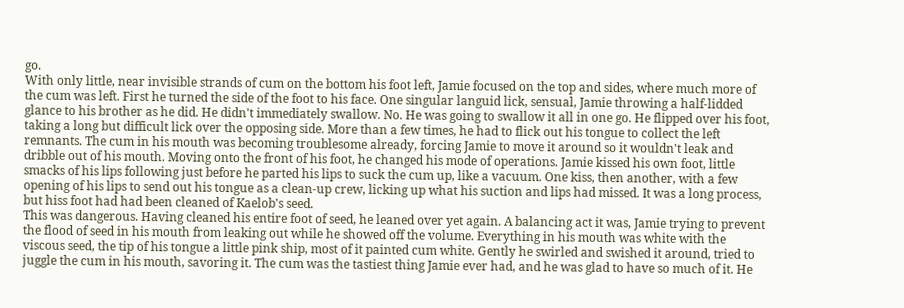go.
With only little, near invisible strands of cum on the bottom his foot left, Jamie focused on the top and sides, where much more of the cum was left. First he turned the side of the foot to his face. One singular languid lick, sensual, Jamie throwing a half-lidded glance to his brother as he did. He didn't immediately swallow. No. He was going to swallow it all in one go. He flipped over his foot, taking a long but difficult lick over the opposing side. More than a few times, he had to flick out his tongue to collect the left remnants. The cum in his mouth was becoming troublesome already, forcing Jamie to move it around so it wouldn't leak and dribble out of his mouth. Moving onto the front of his foot, he changed his mode of operations. Jamie kissed his own foot, little smacks of his lips following just before he parted his lips to suck the cum up, like a vacuum. One kiss, then another, with a few opening of his lips to send out his tongue as a clean-up crew, licking up what his suction and lips had missed. It was a long process, but hiss foot had had been cleaned of Kaelob's seed.
This was dangerous. Having cleaned his entire foot of seed, he leaned over yet again. A balancing act it was, Jamie trying to prevent the flood of seed in his mouth from leaking out while he showed off the volume. Everything in his mouth was white with the viscous seed, the tip of his tongue a little pink ship, most of it painted cum white. Gently he swirled and swished it around, tried to juggle the cum in his mouth, savoring it. The cum was the tastiest thing Jamie ever had, and he was glad to have so much of it. He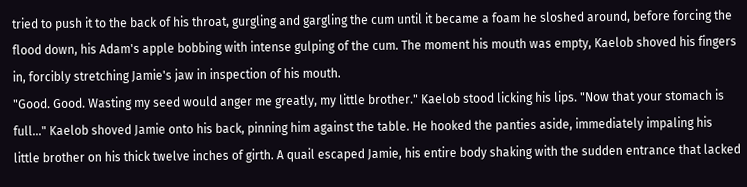tried to push it to the back of his throat, gurgling and gargling the cum until it became a foam he sloshed around, before forcing the flood down, his Adam's apple bobbing with intense gulping of the cum. The moment his mouth was empty, Kaelob shoved his fingers in, forcibly stretching Jamie's jaw in inspection of his mouth.
"Good. Good. Wasting my seed would anger me greatly, my little brother." Kaelob stood licking his lips. "Now that your stomach is full..." Kaelob shoved Jamie onto his back, pinning him against the table. He hooked the panties aside, immediately impaling his little brother on his thick twelve inches of girth. A quail escaped Jamie, his entire body shaking with the sudden entrance that lacked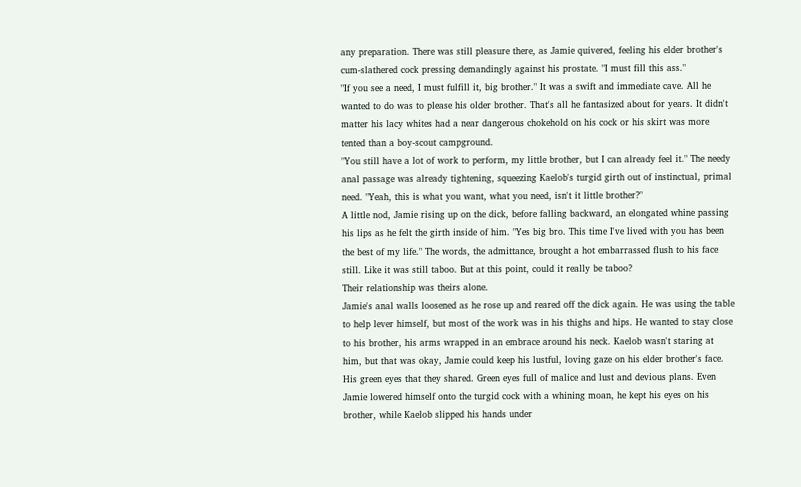any preparation. There was still pleasure there, as Jamie quivered, feeling his elder brother's cum-slathered cock pressing demandingly against his prostate. "I must fill this ass."
"If you see a need, I must fulfill it, big brother." It was a swift and immediate cave. All he wanted to do was to please his older brother. That's all he fantasized about for years. It didn't matter his lacy whites had a near dangerous chokehold on his cock or his skirt was more tented than a boy-scout campground.
"You still have a lot of work to perform, my little brother, but I can already feel it." The needy anal passage was already tightening, squeezing Kaelob's turgid girth out of instinctual, primal need. "Yeah, this is what you want, what you need, isn't it little brother?"
A little nod, Jamie rising up on the dick, before falling backward, an elongated whine passing his lips as he felt the girth inside of him. "Yes big bro. This time I've lived with you has been the best of my life." The words, the admittance, brought a hot embarrassed flush to his face still. Like it was still taboo. But at this point, could it really be taboo?
Their relationship was theirs alone.
Jamie's anal walls loosened as he rose up and reared off the dick again. He was using the table to help lever himself, but most of the work was in his thighs and hips. He wanted to stay close to his brother, his arms wrapped in an embrace around his neck. Kaelob wasn't staring at him, but that was okay, Jamie could keep his lustful, loving gaze on his elder brother's face. His green eyes that they shared. Green eyes full of malice and lust and devious plans. Even Jamie lowered himself onto the turgid cock with a whining moan, he kept his eyes on his brother, while Kaelob slipped his hands under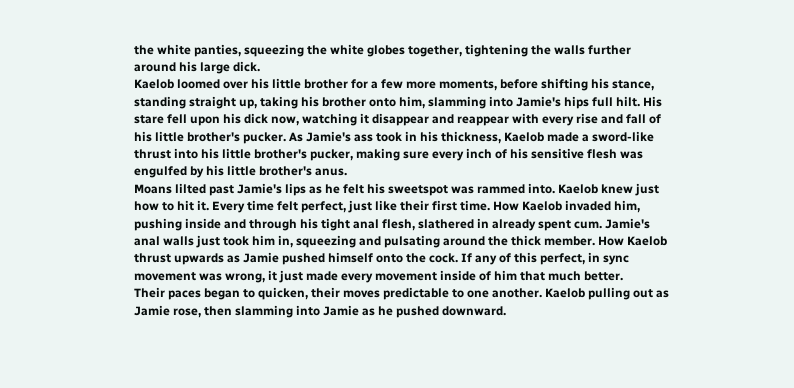the white panties, squeezing the white globes together, tightening the walls further around his large dick.
Kaelob loomed over his little brother for a few more moments, before shifting his stance, standing straight up, taking his brother onto him, slamming into Jamie's hips full hilt. His stare fell upon his dick now, watching it disappear and reappear with every rise and fall of his little brother's pucker. As Jamie's ass took in his thickness, Kaelob made a sword-like thrust into his little brother's pucker, making sure every inch of his sensitive flesh was engulfed by his little brother's anus.
Moans lilted past Jamie's lips as he felt his sweetspot was rammed into. Kaelob knew just how to hit it. Every time felt perfect, just like their first time. How Kaelob invaded him, pushing inside and through his tight anal flesh, slathered in already spent cum. Jamie's anal walls just took him in, squeezing and pulsating around the thick member. How Kaelob thrust upwards as Jamie pushed himself onto the cock. If any of this perfect, in sync movement was wrong, it just made every movement inside of him that much better.
Their paces began to quicken, their moves predictable to one another. Kaelob pulling out as Jamie rose, then slamming into Jamie as he pushed downward.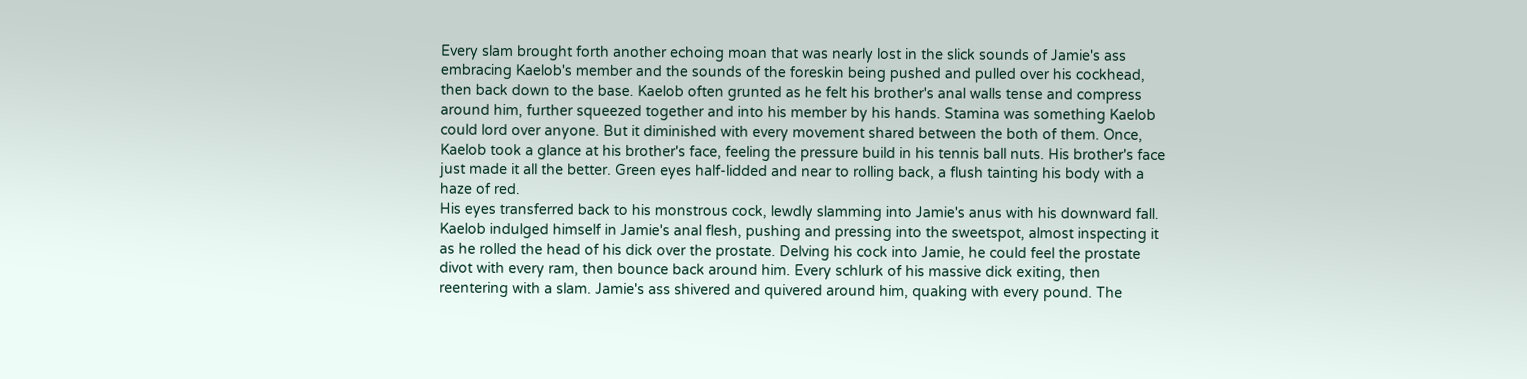Every slam brought forth another echoing moan that was nearly lost in the slick sounds of Jamie's ass embracing Kaelob's member and the sounds of the foreskin being pushed and pulled over his cockhead, then back down to the base. Kaelob often grunted as he felt his brother's anal walls tense and compress around him, further squeezed together and into his member by his hands. Stamina was something Kaelob could lord over anyone. But it diminished with every movement shared between the both of them. Once, Kaelob took a glance at his brother's face, feeling the pressure build in his tennis ball nuts. His brother's face just made it all the better. Green eyes half-lidded and near to rolling back, a flush tainting his body with a haze of red.
His eyes transferred back to his monstrous cock, lewdly slamming into Jamie's anus with his downward fall. Kaelob indulged himself in Jamie's anal flesh, pushing and pressing into the sweetspot, almost inspecting it as he rolled the head of his dick over the prostate. Delving his cock into Jamie, he could feel the prostate divot with every ram, then bounce back around him. Every schlurk of his massive dick exiting, then reentering with a slam. Jamie's ass shivered and quivered around him, quaking with every pound. The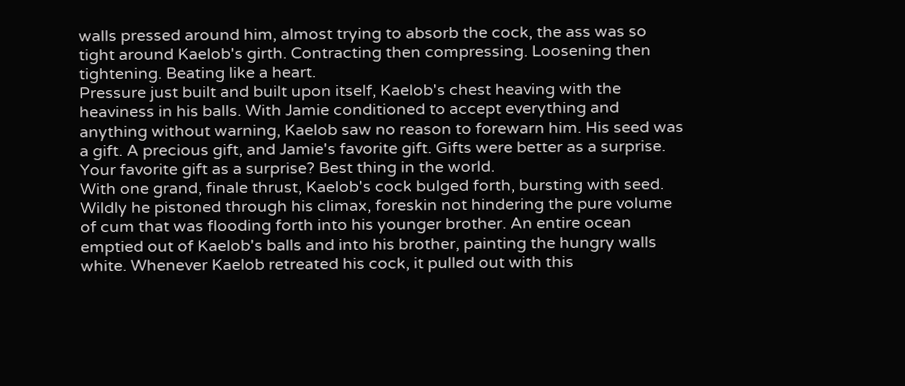walls pressed around him, almost trying to absorb the cock, the ass was so tight around Kaelob's girth. Contracting then compressing. Loosening then tightening. Beating like a heart.
Pressure just built and built upon itself, Kaelob's chest heaving with the heaviness in his balls. With Jamie conditioned to accept everything and anything without warning, Kaelob saw no reason to forewarn him. His seed was a gift. A precious gift, and Jamie's favorite gift. Gifts were better as a surprise. Your favorite gift as a surprise? Best thing in the world.
With one grand, finale thrust, Kaelob's cock bulged forth, bursting with seed. Wildly he pistoned through his climax, foreskin not hindering the pure volume of cum that was flooding forth into his younger brother. An entire ocean emptied out of Kaelob's balls and into his brother, painting the hungry walls white. Whenever Kaelob retreated his cock, it pulled out with this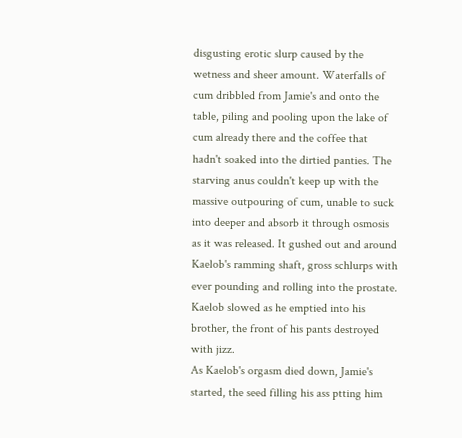disgusting erotic slurp caused by the wetness and sheer amount. Waterfalls of cum dribbled from Jamie's and onto the table, piling and pooling upon the lake of cum already there and the coffee that hadn't soaked into the dirtied panties. The starving anus couldn't keep up with the massive outpouring of cum, unable to suck into deeper and absorb it through osmosis as it was released. It gushed out and around Kaelob's ramming shaft, gross schlurps with ever pounding and rolling into the prostate. Kaelob slowed as he emptied into his brother, the front of his pants destroyed with jizz.
As Kaelob's orgasm died down, Jamie's started, the seed filling his ass ptting him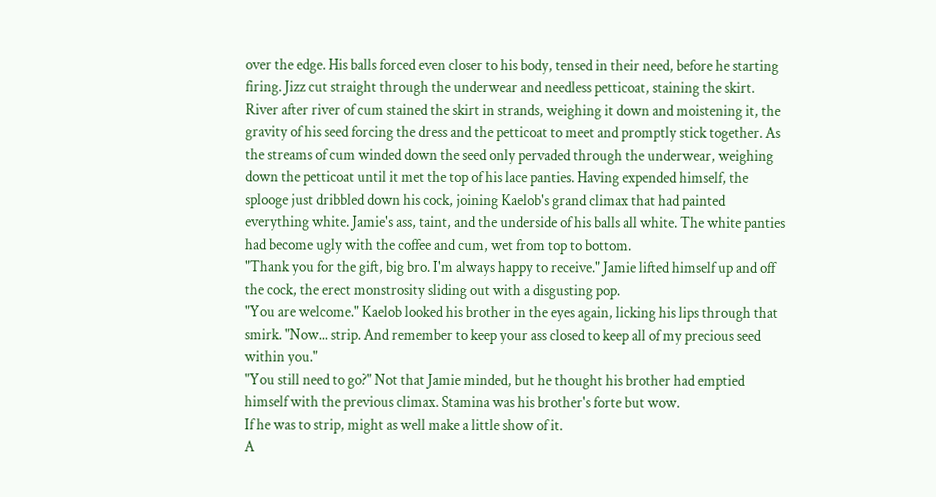over the edge. His balls forced even closer to his body, tensed in their need, before he starting firing. Jizz cut straight through the underwear and needless petticoat, staining the skirt. River after river of cum stained the skirt in strands, weighing it down and moistening it, the gravity of his seed forcing the dress and the petticoat to meet and promptly stick together. As the streams of cum winded down the seed only pervaded through the underwear, weighing down the petticoat until it met the top of his lace panties. Having expended himself, the splooge just dribbled down his cock, joining Kaelob's grand climax that had painted everything white. Jamie's ass, taint, and the underside of his balls all white. The white panties had become ugly with the coffee and cum, wet from top to bottom.
"Thank you for the gift, big bro. I'm always happy to receive." Jamie lifted himself up and off the cock, the erect monstrosity sliding out with a disgusting pop.
"You are welcome." Kaelob looked his brother in the eyes again, licking his lips through that smirk. "Now... strip. And remember to keep your ass closed to keep all of my precious seed within you."
"You still need to go?" Not that Jamie minded, but he thought his brother had emptied himself with the previous climax. Stamina was his brother's forte but wow.
If he was to strip, might as well make a little show of it.
A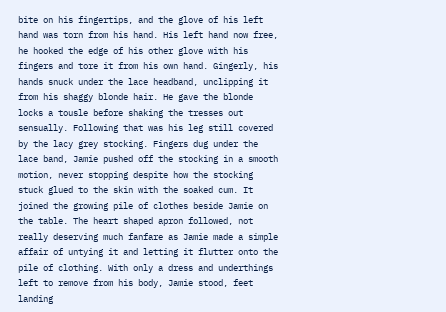bite on his fingertips, and the glove of his left hand was torn from his hand. His left hand now free, he hooked the edge of his other glove with his fingers and tore it from his own hand. Gingerly, his hands snuck under the lace headband, unclipping it from his shaggy blonde hair. He gave the blonde locks a tousle before shaking the tresses out sensually. Following that was his leg still covered by the lacy grey stocking. Fingers dug under the lace band, Jamie pushed off the stocking in a smooth motion, never stopping despite how the stocking stuck glued to the skin with the soaked cum. It joined the growing pile of clothes beside Jamie on the table. The heart shaped apron followed, not really deserving much fanfare as Jamie made a simple affair of untying it and letting it flutter onto the pile of clothing. With only a dress and underthings left to remove from his body, Jamie stood, feet landing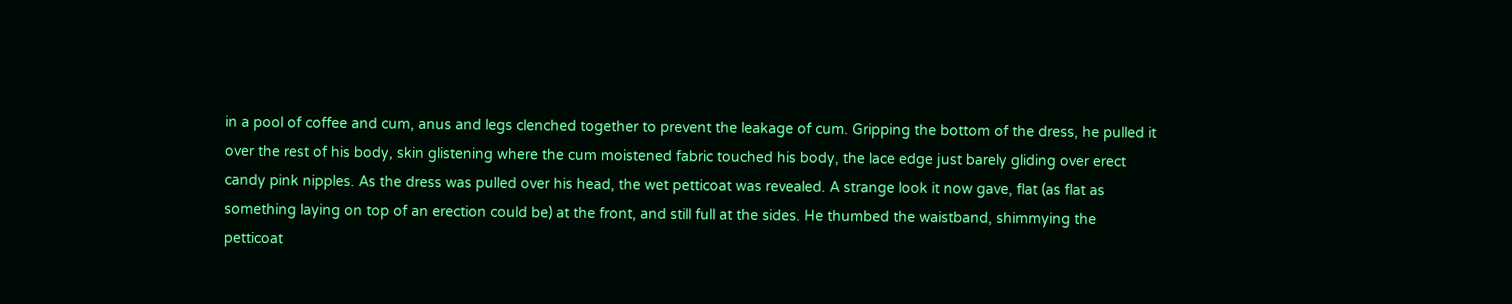in a pool of coffee and cum, anus and legs clenched together to prevent the leakage of cum. Gripping the bottom of the dress, he pulled it over the rest of his body, skin glistening where the cum moistened fabric touched his body, the lace edge just barely gliding over erect candy pink nipples. As the dress was pulled over his head, the wet petticoat was revealed. A strange look it now gave, flat (as flat as something laying on top of an erection could be) at the front, and still full at the sides. He thumbed the waistband, shimmying the petticoat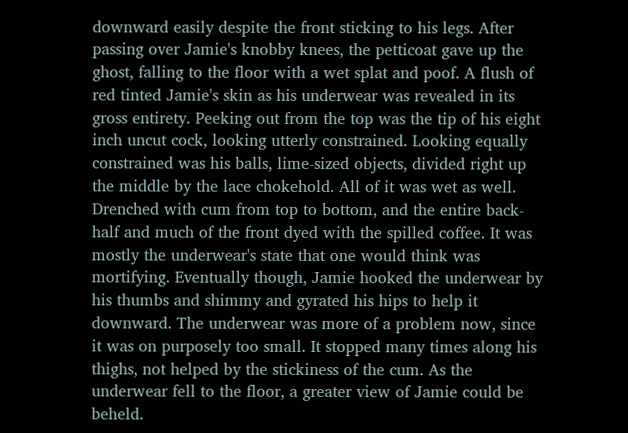downward easily despite the front sticking to his legs. After passing over Jamie's knobby knees, the petticoat gave up the ghost, falling to the floor with a wet splat and poof. A flush of red tinted Jamie's skin as his underwear was revealed in its gross entirety. Peeking out from the top was the tip of his eight inch uncut cock, looking utterly constrained. Looking equally constrained was his balls, lime-sized objects, divided right up the middle by the lace chokehold. All of it was wet as well. Drenched with cum from top to bottom, and the entire back-half and much of the front dyed with the spilled coffee. It was mostly the underwear's state that one would think was mortifying. Eventually though, Jamie hooked the underwear by his thumbs and shimmy and gyrated his hips to help it downward. The underwear was more of a problem now, since it was on purposely too small. It stopped many times along his thighs, not helped by the stickiness of the cum. As the underwear fell to the floor, a greater view of Jamie could be beheld.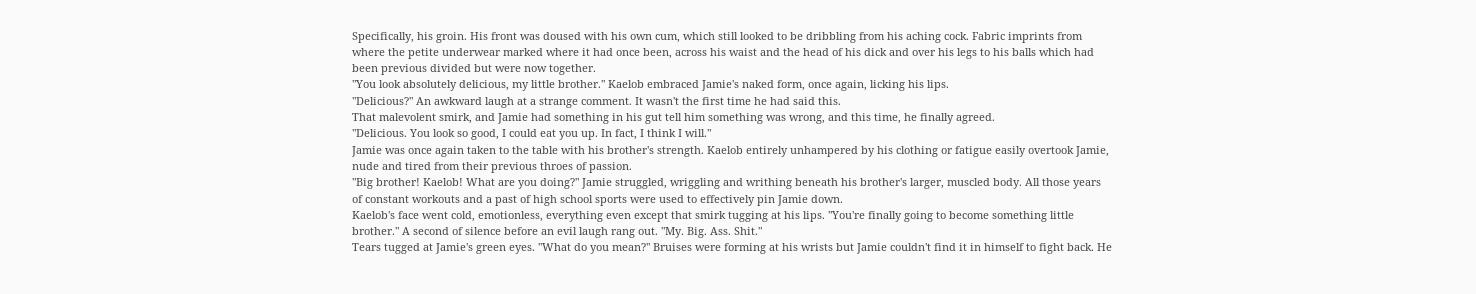Specifically, his groin. His front was doused with his own cum, which still looked to be dribbling from his aching cock. Fabric imprints from where the petite underwear marked where it had once been, across his waist and the head of his dick and over his legs to his balls which had been previous divided but were now together.
"You look absolutely delicious, my little brother." Kaelob embraced Jamie's naked form, once again, licking his lips.
"Delicious?" An awkward laugh at a strange comment. It wasn't the first time he had said this.
That malevolent smirk, and Jamie had something in his gut tell him something was wrong, and this time, he finally agreed.
"Delicious. You look so good, I could eat you up. In fact, I think I will."
Jamie was once again taken to the table with his brother's strength. Kaelob entirely unhampered by his clothing or fatigue easily overtook Jamie, nude and tired from their previous throes of passion.
"Big brother! Kaelob! What are you doing?" Jamie struggled, wriggling and writhing beneath his brother's larger, muscled body. All those years of constant workouts and a past of high school sports were used to effectively pin Jamie down.
Kaelob's face went cold, emotionless, everything even except that smirk tugging at his lips. "You're finally going to become something little brother." A second of silence before an evil laugh rang out. "My. Big. Ass. Shit."
Tears tugged at Jamie's green eyes. "What do you mean?" Bruises were forming at his wrists but Jamie couldn't find it in himself to fight back. He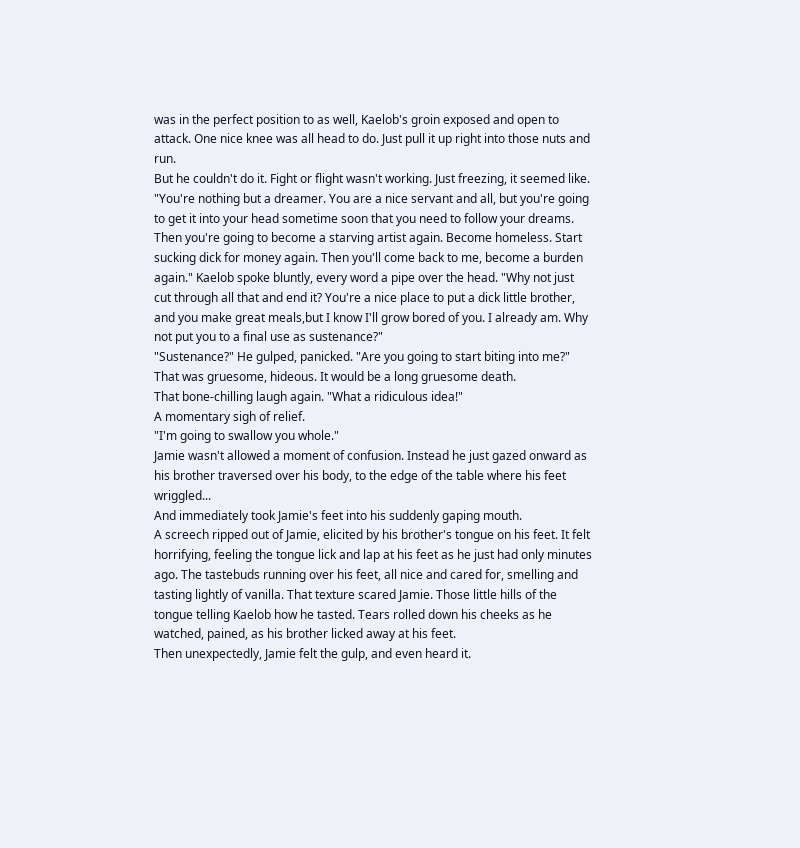was in the perfect position to as well, Kaelob's groin exposed and open to attack. One nice knee was all head to do. Just pull it up right into those nuts and run.
But he couldn't do it. Fight or flight wasn't working. Just freezing, it seemed like.
"You're nothing but a dreamer. You are a nice servant and all, but you're going to get it into your head sometime soon that you need to follow your dreams. Then you're going to become a starving artist again. Become homeless. Start sucking dick for money again. Then you'll come back to me, become a burden again." Kaelob spoke bluntly, every word a pipe over the head. "Why not just cut through all that and end it? You're a nice place to put a dick little brother, and you make great meals,but I know I'll grow bored of you. I already am. Why not put you to a final use as sustenance?"
"Sustenance?" He gulped, panicked. "Are you going to start biting into me?" That was gruesome, hideous. It would be a long gruesome death.
That bone-chilling laugh again. "What a ridiculous idea!"
A momentary sigh of relief.
"I'm going to swallow you whole."
Jamie wasn't allowed a moment of confusion. Instead he just gazed onward as his brother traversed over his body, to the edge of the table where his feet wriggled...
And immediately took Jamie's feet into his suddenly gaping mouth.
A screech ripped out of Jamie, elicited by his brother's tongue on his feet. It felt horrifying, feeling the tongue lick and lap at his feet as he just had only minutes ago. The tastebuds running over his feet, all nice and cared for, smelling and tasting lightly of vanilla. That texture scared Jamie. Those little hills of the tongue telling Kaelob how he tasted. Tears rolled down his cheeks as he watched, pained, as his brother licked away at his feet.
Then unexpectedly, Jamie felt the gulp, and even heard it.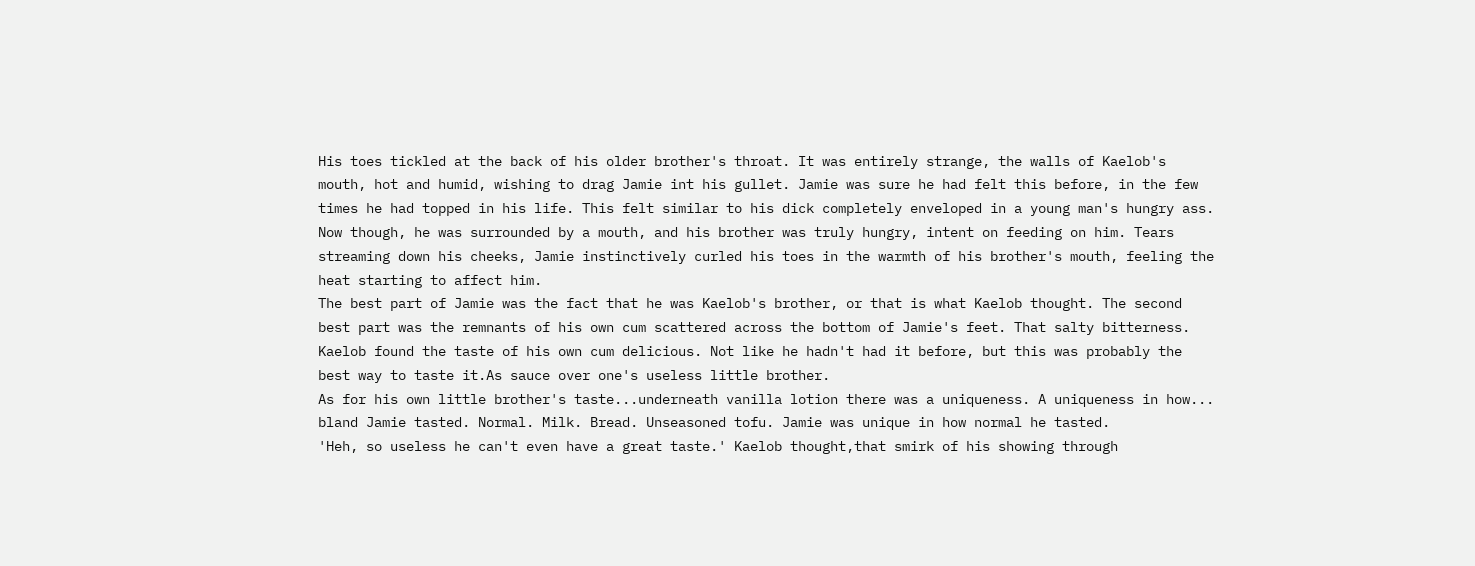His toes tickled at the back of his older brother's throat. It was entirely strange, the walls of Kaelob's mouth, hot and humid, wishing to drag Jamie int his gullet. Jamie was sure he had felt this before, in the few times he had topped in his life. This felt similar to his dick completely enveloped in a young man's hungry ass. Now though, he was surrounded by a mouth, and his brother was truly hungry, intent on feeding on him. Tears streaming down his cheeks, Jamie instinctively curled his toes in the warmth of his brother's mouth, feeling the heat starting to affect him.
The best part of Jamie was the fact that he was Kaelob's brother, or that is what Kaelob thought. The second best part was the remnants of his own cum scattered across the bottom of Jamie's feet. That salty bitterness. Kaelob found the taste of his own cum delicious. Not like he hadn't had it before, but this was probably the best way to taste it.As sauce over one's useless little brother.
As for his own little brother's taste...underneath vanilla lotion there was a uniqueness. A uniqueness in how... bland Jamie tasted. Normal. Milk. Bread. Unseasoned tofu. Jamie was unique in how normal he tasted.
'Heh, so useless he can't even have a great taste.' Kaelob thought,that smirk of his showing through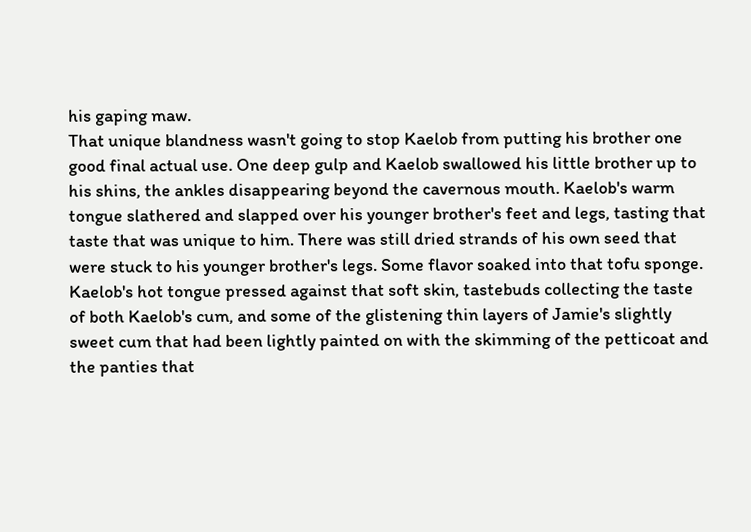his gaping maw.
That unique blandness wasn't going to stop Kaelob from putting his brother one good final actual use. One deep gulp and Kaelob swallowed his little brother up to his shins, the ankles disappearing beyond the cavernous mouth. Kaelob's warm tongue slathered and slapped over his younger brother's feet and legs, tasting that taste that was unique to him. There was still dried strands of his own seed that were stuck to his younger brother's legs. Some flavor soaked into that tofu sponge. Kaelob's hot tongue pressed against that soft skin, tastebuds collecting the taste of both Kaelob's cum, and some of the glistening thin layers of Jamie's slightly sweet cum that had been lightly painted on with the skimming of the petticoat and the panties that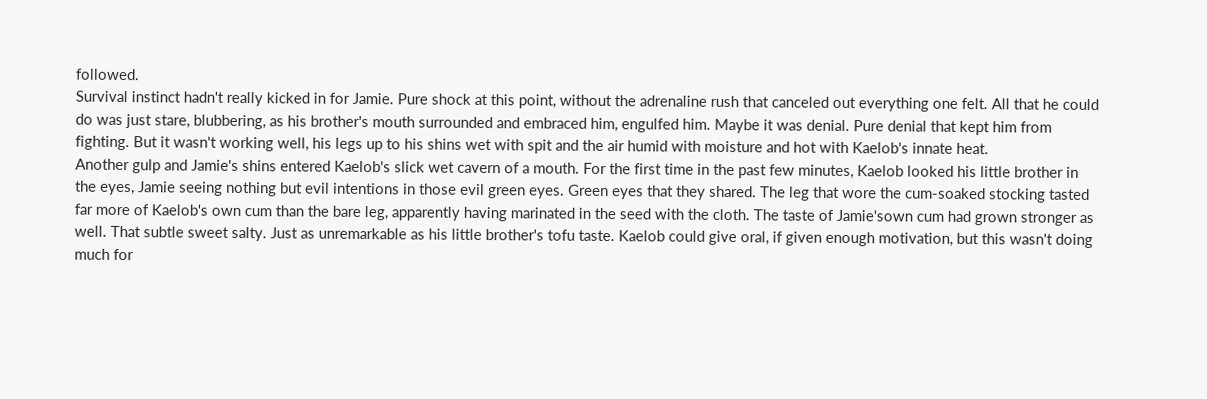followed.
Survival instinct hadn't really kicked in for Jamie. Pure shock at this point, without the adrenaline rush that canceled out everything one felt. All that he could do was just stare, blubbering, as his brother's mouth surrounded and embraced him, engulfed him. Maybe it was denial. Pure denial that kept him from fighting. But it wasn't working well, his legs up to his shins wet with spit and the air humid with moisture and hot with Kaelob's innate heat.
Another gulp and Jamie's shins entered Kaelob's slick wet cavern of a mouth. For the first time in the past few minutes, Kaelob looked his little brother in the eyes, Jamie seeing nothing but evil intentions in those evil green eyes. Green eyes that they shared. The leg that wore the cum-soaked stocking tasted far more of Kaelob's own cum than the bare leg, apparently having marinated in the seed with the cloth. The taste of Jamie'sown cum had grown stronger as well. That subtle sweet salty. Just as unremarkable as his little brother's tofu taste. Kaelob could give oral, if given enough motivation, but this wasn't doing much for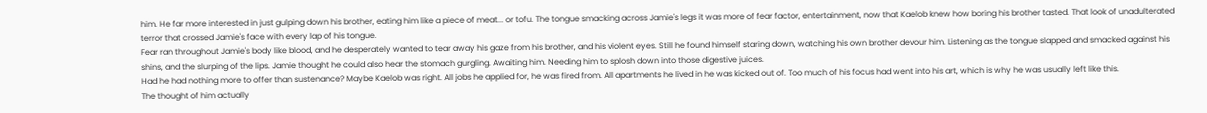him. He far more interested in just gulping down his brother, eating him like a piece of meat... or tofu. The tongue smacking across Jamie's legs it was more of fear factor, entertainment, now that Kaelob knew how boring his brother tasted. That look of unadulterated terror that crossed Jamie's face with every lap of his tongue.
Fear ran throughout Jamie's body like blood, and he desperately wanted to tear away his gaze from his brother, and his violent eyes. Still he found himself staring down, watching his own brother devour him. Listening as the tongue slapped and smacked against his shins, and the slurping of the lips. Jamie thought he could also hear the stomach gurgling. Awaiting him. Needing him to splosh down into those digestive juices.
Had he had nothing more to offer than sustenance? Maybe Kaelob was right. All jobs he applied for, he was fired from. All apartments he lived in he was kicked out of. Too much of his focus had went into his art, which is why he was usually left like this.
The thought of him actually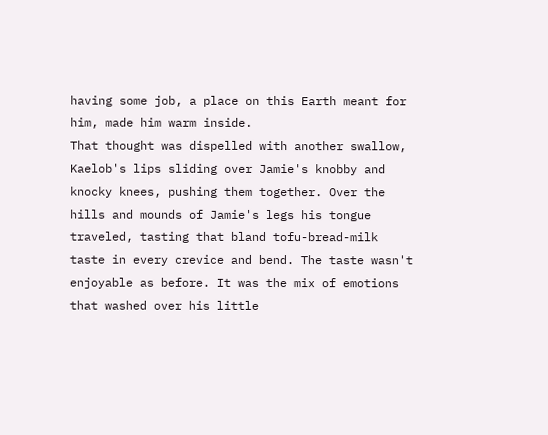having some job, a place on this Earth meant for him, made him warm inside.
That thought was dispelled with another swallow, Kaelob's lips sliding over Jamie's knobby and knocky knees, pushing them together. Over the hills and mounds of Jamie's legs his tongue traveled, tasting that bland tofu-bread-milk taste in every crevice and bend. The taste wasn't enjoyable as before. It was the mix of emotions that washed over his little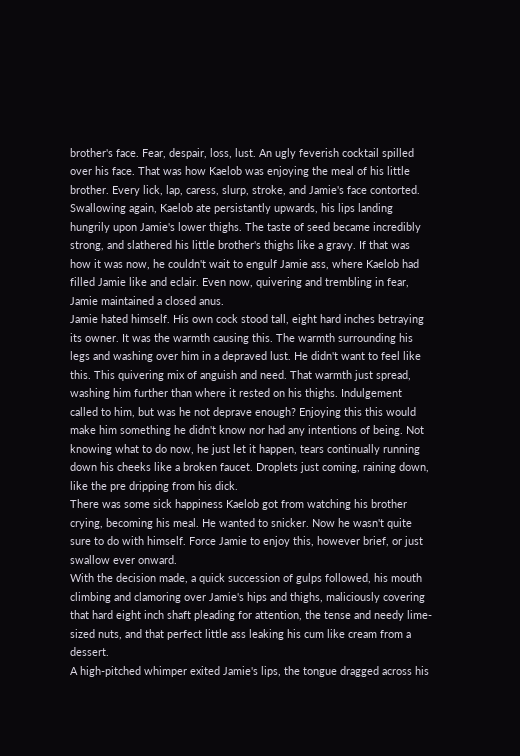brother's face. Fear, despair, loss, lust. An ugly feverish cocktail spilled over his face. That was how Kaelob was enjoying the meal of his little brother. Every lick, lap, caress, slurp, stroke, and Jamie's face contorted.
Swallowing again, Kaelob ate persistantly upwards, his lips landing hungrily upon Jamie's lower thighs. The taste of seed became incredibly strong, and slathered his little brother's thighs like a gravy. If that was how it was now, he couldn't wait to engulf Jamie ass, where Kaelob had filled Jamie like and eclair. Even now, quivering and trembling in fear, Jamie maintained a closed anus.
Jamie hated himself. His own cock stood tall, eight hard inches betraying its owner. It was the warmth causing this. The warmth surrounding his legs and washing over him in a depraved lust. He didn't want to feel like this. This quivering mix of anguish and need. That warmth just spread, washing him further than where it rested on his thighs. Indulgement called to him, but was he not deprave enough? Enjoying this this would make him something he didn't know nor had any intentions of being. Not knowing what to do now, he just let it happen, tears continually running down his cheeks like a broken faucet. Droplets just coming, raining down, like the pre dripping from his dick.
There was some sick happiness Kaelob got from watching his brother crying, becoming his meal. He wanted to snicker. Now he wasn't quite sure to do with himself. Force Jamie to enjoy this, however brief, or just swallow ever onward.
With the decision made, a quick succession of gulps followed, his mouth climbing and clamoring over Jamie's hips and thighs, maliciously covering that hard eight inch shaft pleading for attention, the tense and needy lime-sized nuts, and that perfect little ass leaking his cum like cream from a dessert.
A high-pitched whimper exited Jamie's lips, the tongue dragged across his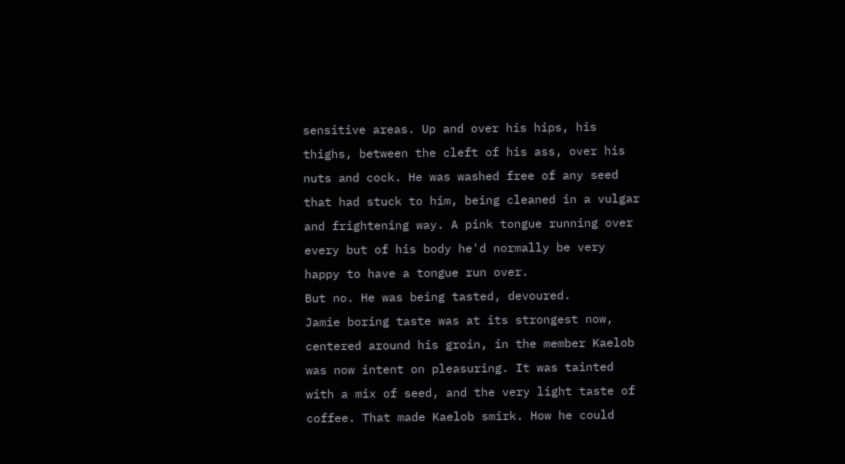sensitive areas. Up and over his hips, his thighs, between the cleft of his ass, over his nuts and cock. He was washed free of any seed that had stuck to him, being cleaned in a vulgar and frightening way. A pink tongue running over every but of his body he'd normally be very happy to have a tongue run over.
But no. He was being tasted, devoured.
Jamie boring taste was at its strongest now, centered around his groin, in the member Kaelob was now intent on pleasuring. It was tainted with a mix of seed, and the very light taste of coffee. That made Kaelob smirk. How he could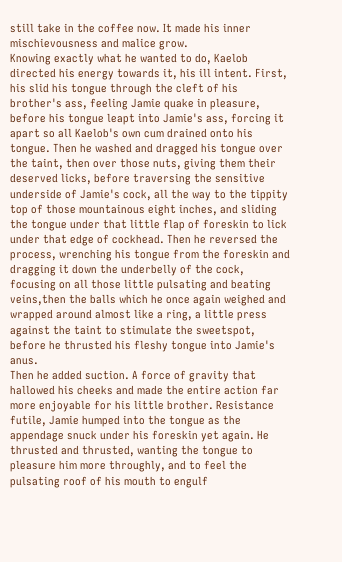still take in the coffee now. It made his inner mischievousness and malice grow.
Knowing exactly what he wanted to do, Kaelob directed his energy towards it, his ill intent. First, his slid his tongue through the cleft of his brother's ass, feeling Jamie quake in pleasure, before his tongue leapt into Jamie's ass, forcing it apart so all Kaelob's own cum drained onto his tongue. Then he washed and dragged his tongue over the taint, then over those nuts, giving them their deserved licks, before traversing the sensitive underside of Jamie's cock, all the way to the tippity top of those mountainous eight inches, and sliding the tongue under that little flap of foreskin to lick under that edge of cockhead. Then he reversed the process, wrenching his tongue from the foreskin and dragging it down the underbelly of the cock, focusing on all those little pulsating and beating veins,then the balls which he once again weighed and wrapped around almost like a ring, a little press against the taint to stimulate the sweetspot, before he thrusted his fleshy tongue into Jamie's anus.
Then he added suction. A force of gravity that hallowed his cheeks and made the entire action far more enjoyable for his little brother. Resistance futile, Jamie humped into the tongue as the appendage snuck under his foreskin yet again. He thrusted and thrusted, wanting the tongue to pleasure him more throughly, and to feel the pulsating roof of his mouth to engulf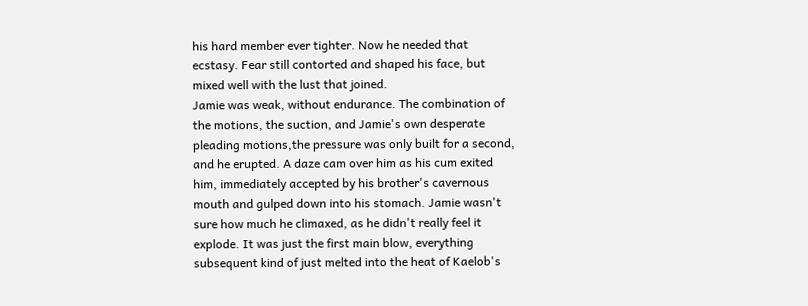his hard member ever tighter. Now he needed that ecstasy. Fear still contorted and shaped his face, but mixed well with the lust that joined.
Jamie was weak, without endurance. The combination of the motions, the suction, and Jamie's own desperate pleading motions,the pressure was only built for a second, and he erupted. A daze cam over him as his cum exited him, immediately accepted by his brother's cavernous mouth and gulped down into his stomach. Jamie wasn't sure how much he climaxed, as he didn't really feel it explode. It was just the first main blow, everything subsequent kind of just melted into the heat of Kaelob's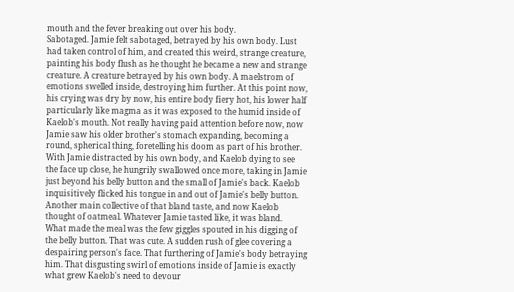mouth and the fever breaking out over his body.
Sabotaged. Jamie felt sabotaged, betrayed by his own body. Lust had taken control of him, and created this weird, strange creature, painting his body flush as he thought he became a new and strange creature. A creature betrayed by his own body. A maelstrom of emotions swelled inside, destroying him further. At this point now, his crying was dry by now, his entire body fiery hot, his lower half particularly like magma as it was exposed to the humid inside of Kaelob's mouth. Not really having paid attention before now, now Jamie saw his older brother's stomach expanding, becoming a round, spherical thing, foretelling his doom as part of his brother.
With Jamie distracted by his own body, and Kaelob dying to see the face up close, he hungrily swallowed once more, taking in Jamie just beyond his belly button and the small of Jamie's back. Kaelob inquisitively flicked his tongue in and out of Jamie's belly button. Another main collective of that bland taste, and now Kaelob thought of oatmeal. Whatever Jamie tasted like, it was bland.
What made the meal was the few giggles spouted in his digging of the belly button. That was cute. A sudden rush of glee covering a despairing person's face. That furthering of Jamie's body betraying him. That disgusting swirl of emotions inside of Jamie is exactly what grew Kaelob's need to devour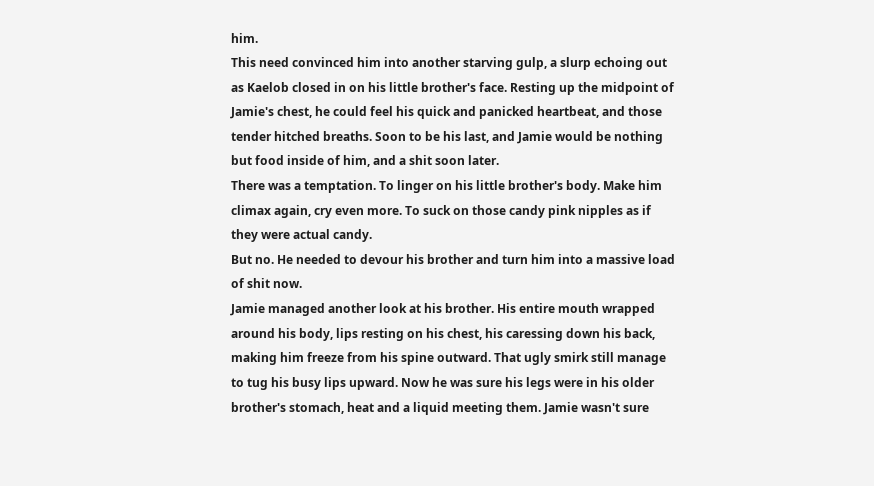him.
This need convinced him into another starving gulp, a slurp echoing out as Kaelob closed in on his little brother's face. Resting up the midpoint of Jamie's chest, he could feel his quick and panicked heartbeat, and those tender hitched breaths. Soon to be his last, and Jamie would be nothing but food inside of him, and a shit soon later.
There was a temptation. To linger on his little brother's body. Make him climax again, cry even more. To suck on those candy pink nipples as if they were actual candy.
But no. He needed to devour his brother and turn him into a massive load of shit now.
Jamie managed another look at his brother. His entire mouth wrapped around his body, lips resting on his chest, his caressing down his back, making him freeze from his spine outward. That ugly smirk still manage to tug his busy lips upward. Now he was sure his legs were in his older brother's stomach, heat and a liquid meeting them. Jamie wasn't sure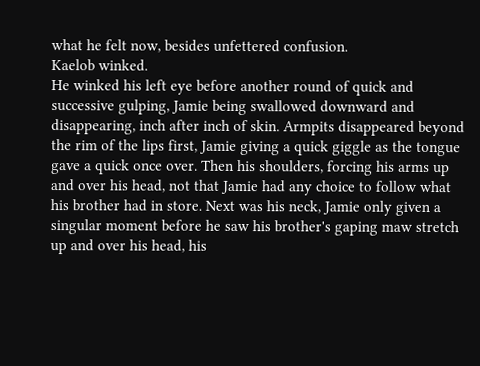what he felt now, besides unfettered confusion.
Kaelob winked.
He winked his left eye before another round of quick and successive gulping, Jamie being swallowed downward and disappearing, inch after inch of skin. Armpits disappeared beyond the rim of the lips first, Jamie giving a quick giggle as the tongue gave a quick once over. Then his shoulders, forcing his arms up and over his head, not that Jamie had any choice to follow what his brother had in store. Next was his neck, Jamie only given a singular moment before he saw his brother's gaping maw stretch up and over his head, his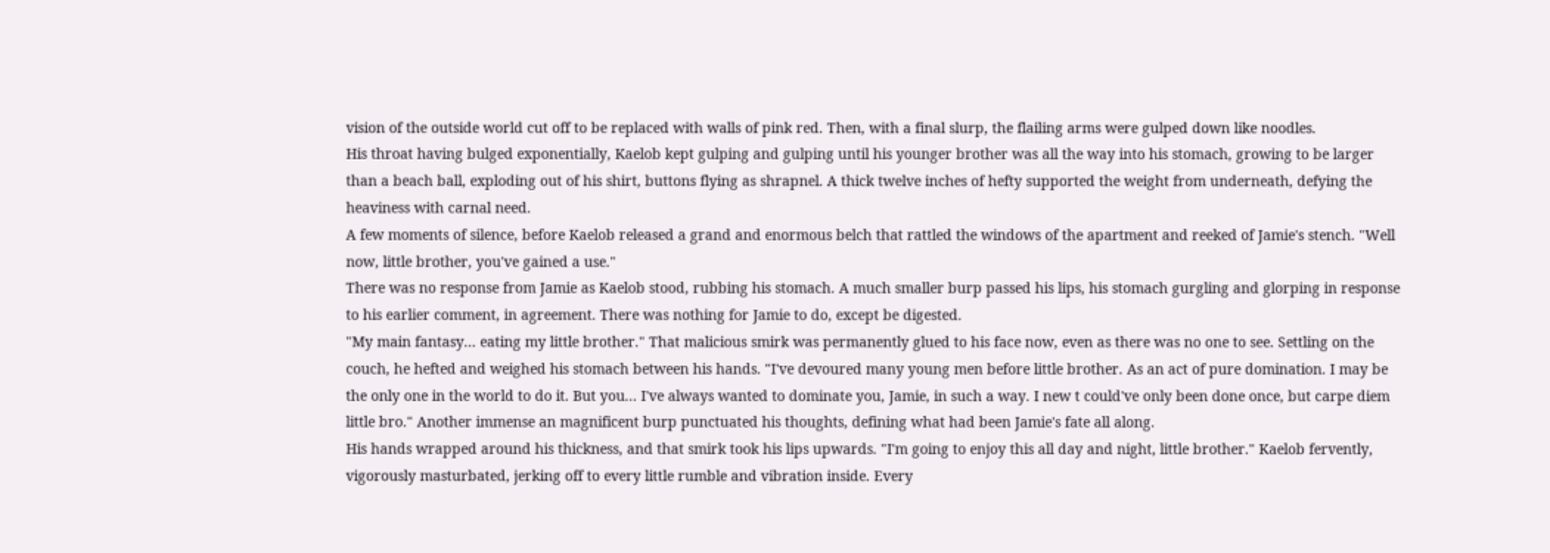vision of the outside world cut off to be replaced with walls of pink red. Then, with a final slurp, the flailing arms were gulped down like noodles.
His throat having bulged exponentially, Kaelob kept gulping and gulping until his younger brother was all the way into his stomach, growing to be larger than a beach ball, exploding out of his shirt, buttons flying as shrapnel. A thick twelve inches of hefty supported the weight from underneath, defying the heaviness with carnal need.
A few moments of silence, before Kaelob released a grand and enormous belch that rattled the windows of the apartment and reeked of Jamie's stench. "Well now, little brother, you've gained a use."
There was no response from Jamie as Kaelob stood, rubbing his stomach. A much smaller burp passed his lips, his stomach gurgling and glorping in response to his earlier comment, in agreement. There was nothing for Jamie to do, except be digested.
"My main fantasy... eating my little brother." That malicious smirk was permanently glued to his face now, even as there was no one to see. Settling on the couch, he hefted and weighed his stomach between his hands. "I've devoured many young men before little brother. As an act of pure domination. I may be the only one in the world to do it. But you... I've always wanted to dominate you, Jamie, in such a way. I new t could've only been done once, but carpe diem little bro." Another immense an magnificent burp punctuated his thoughts, defining what had been Jamie's fate all along.
His hands wrapped around his thickness, and that smirk took his lips upwards. "I'm going to enjoy this all day and night, little brother." Kaelob fervently, vigorously masturbated, jerking off to every little rumble and vibration inside. Every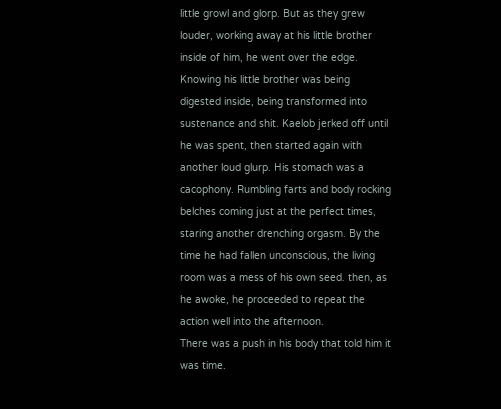little growl and glorp. But as they grew louder, working away at his little brother inside of him, he went over the edge. Knowing his little brother was being digested inside, being transformed into sustenance and shit. Kaelob jerked off until he was spent, then started again with another loud glurp. His stomach was a cacophony. Rumbling farts and body rocking belches coming just at the perfect times, staring another drenching orgasm. By the time he had fallen unconscious, the living room was a mess of his own seed. then, as he awoke, he proceeded to repeat the action well into the afternoon.
There was a push in his body that told him it was time.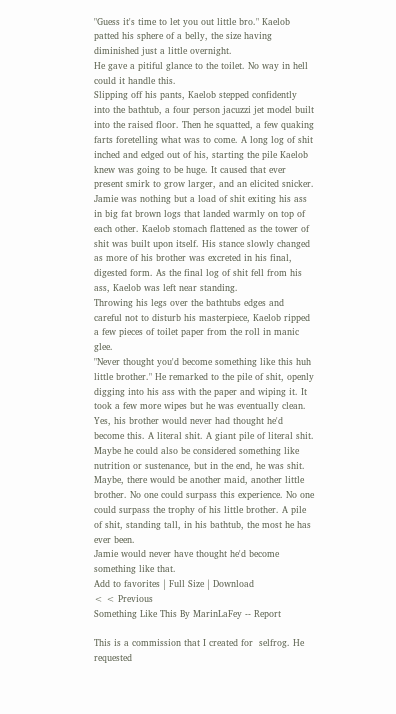"Guess it's time to let you out little bro." Kaelob patted his sphere of a belly, the size having diminished just a little overnight.
He gave a pitiful glance to the toilet. No way in hell could it handle this.
Slipping off his pants, Kaelob stepped confidently into the bathtub, a four person jacuzzi jet model built into the raised floor. Then he squatted, a few quaking farts foretelling what was to come. A long log of shit inched and edged out of his, starting the pile Kaelob knew was going to be huge. It caused that ever present smirk to grow larger, and an elicited snicker. Jamie was nothing but a load of shit exiting his ass in big fat brown logs that landed warmly on top of each other. Kaelob stomach flattened as the tower of shit was built upon itself. His stance slowly changed as more of his brother was excreted in his final, digested form. As the final log of shit fell from his ass, Kaelob was left near standing.
Throwing his legs over the bathtubs edges and careful not to disturb his masterpiece, Kaelob ripped a few pieces of toilet paper from the roll in manic glee.
"Never thought you'd become something like this huh little brother." He remarked to the pile of shit, openly digging into his ass with the paper and wiping it. It took a few more wipes but he was eventually clean.
Yes, his brother would never had thought he'd become this. A literal shit. A giant pile of literal shit. Maybe he could also be considered something like nutrition or sustenance, but in the end, he was shit.
Maybe, there would be another maid, another little brother. No one could surpass this experience. No one could surpass the trophy of his little brother. A pile of shit, standing tall, in his bathtub, the most he has ever been.
Jamie would never have thought he'd become something like that.
Add to favorites | Full Size | Download
< < Previous
Something Like This By MarinLaFey -- Report

This is a commission that I created for  selfrog. He requested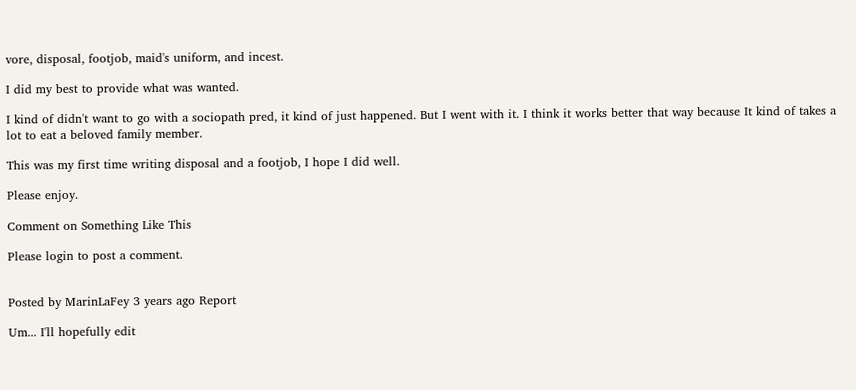vore, disposal, footjob, maid's uniform, and incest.

I did my best to provide what was wanted.

I kind of didn't want to go with a sociopath pred, it kind of just happened. But I went with it. I think it works better that way because It kind of takes a lot to eat a beloved family member.

This was my first time writing disposal and a footjob, I hope I did well.

Please enjoy.

Comment on Something Like This

Please login to post a comment.


Posted by MarinLaFey 3 years ago Report

Um... I'll hopefully edit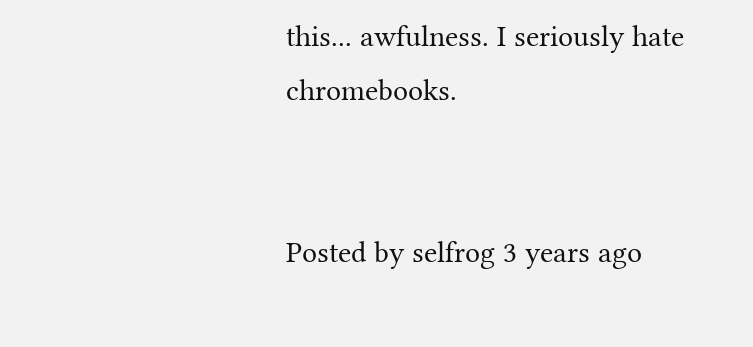this... awfulness. I seriously hate chromebooks.


Posted by selfrog 3 years ago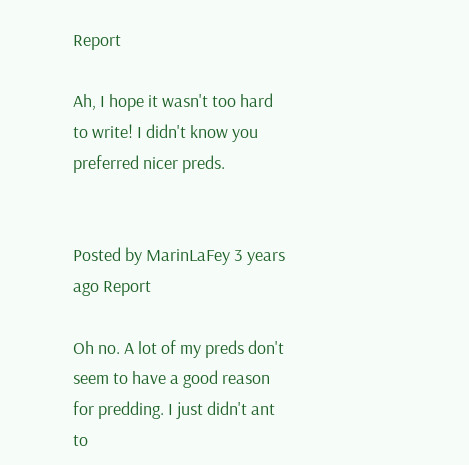Report

Ah, I hope it wasn't too hard to write! I didn't know you preferred nicer preds.


Posted by MarinLaFey 3 years ago Report

Oh no. A lot of my preds don't seem to have a good reason for predding. I just didn't ant to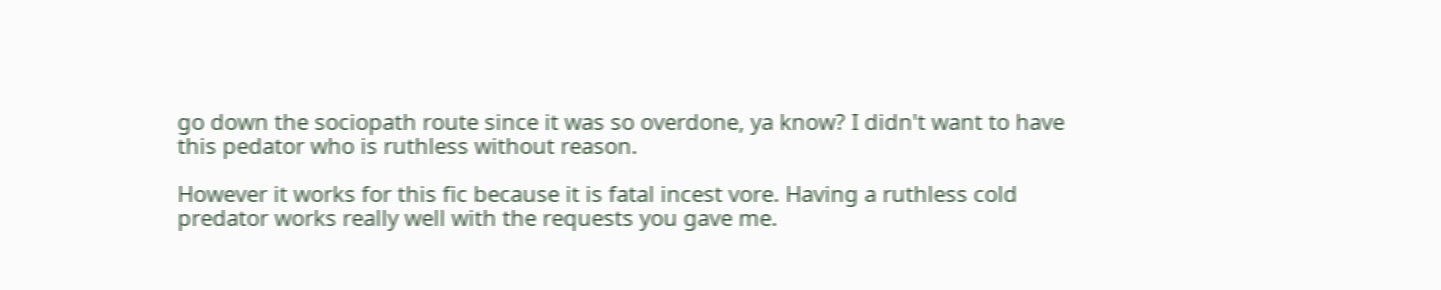go down the sociopath route since it was so overdone, ya know? I didn't want to have this pedator who is ruthless without reason.

However it works for this fic because it is fatal incest vore. Having a ruthless cold predator works really well with the requests you gave me.